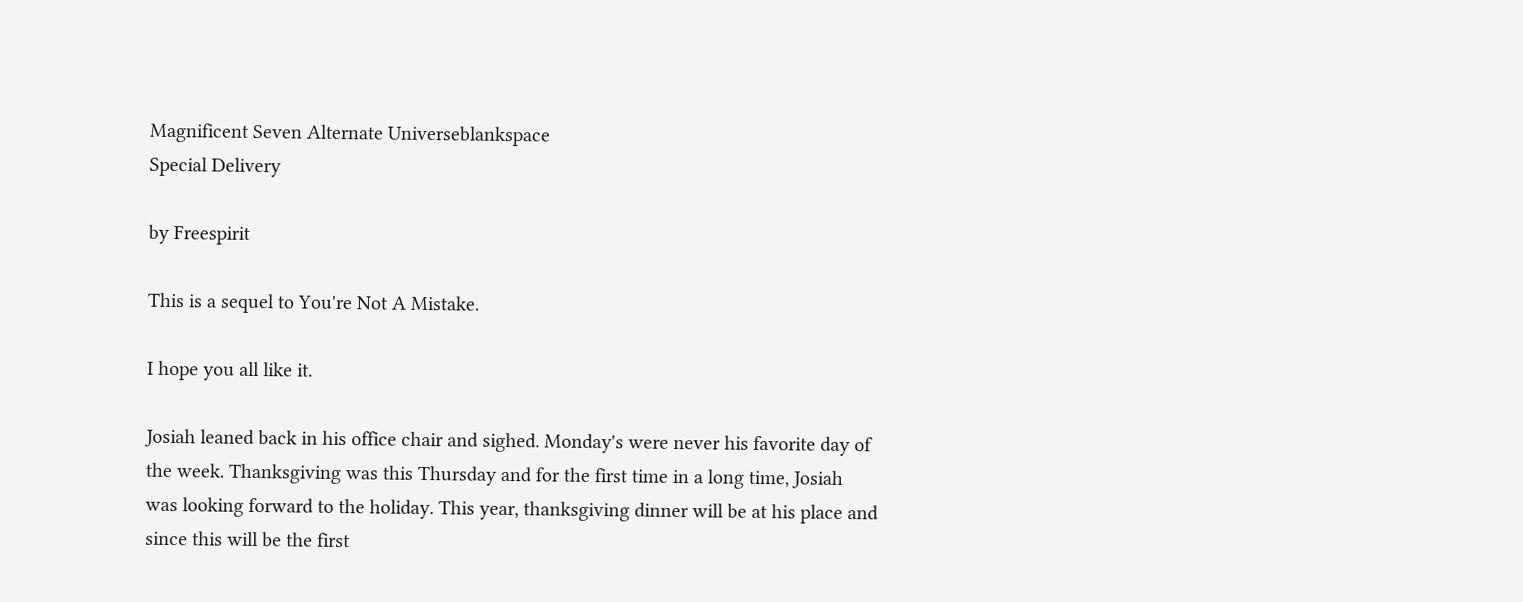Magnificent Seven Alternate Universeblankspace
Special Delivery

by Freespirit

This is a sequel to You're Not A Mistake.

I hope you all like it.

Josiah leaned back in his office chair and sighed. Monday's were never his favorite day of the week. Thanksgiving was this Thursday and for the first time in a long time, Josiah was looking forward to the holiday. This year, thanksgiving dinner will be at his place and since this will be the first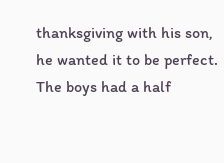thanksgiving with his son, he wanted it to be perfect. The boys had a half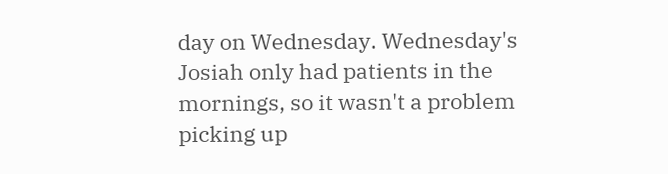day on Wednesday. Wednesday's Josiah only had patients in the mornings, so it wasn't a problem picking up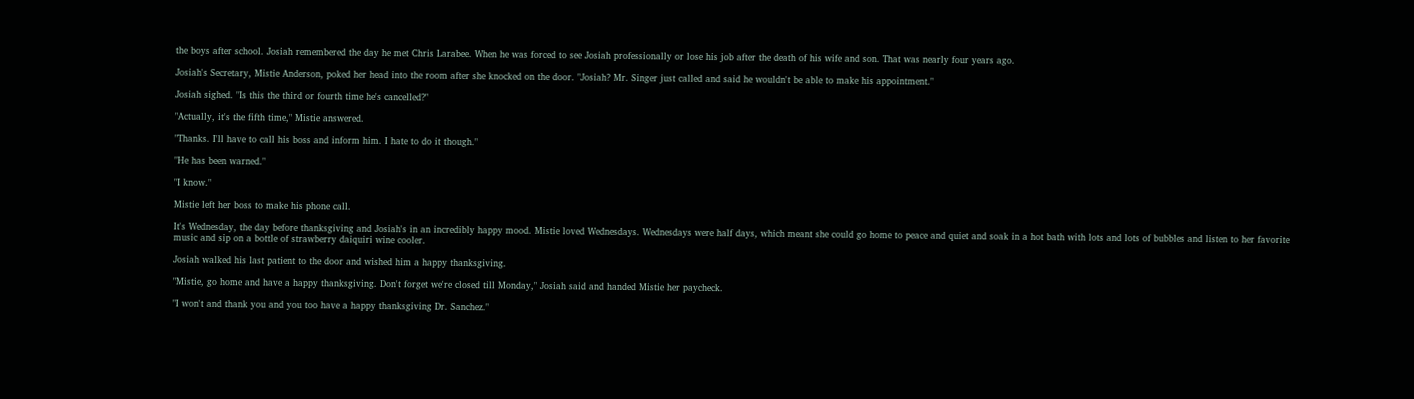the boys after school. Josiah remembered the day he met Chris Larabee. When he was forced to see Josiah professionally or lose his job after the death of his wife and son. That was nearly four years ago.

Josiah's Secretary, Mistie Anderson, poked her head into the room after she knocked on the door. "Josiah? Mr. Singer just called and said he wouldn't be able to make his appointment."

Josiah sighed. "Is this the third or fourth time he's cancelled?"

"Actually, it's the fifth time," Mistie answered.

"Thanks. I'll have to call his boss and inform him. I hate to do it though."

"He has been warned."

"I know."

Mistie left her boss to make his phone call.

It's Wednesday, the day before thanksgiving and Josiah's in an incredibly happy mood. Mistie loved Wednesdays. Wednesdays were half days, which meant she could go home to peace and quiet and soak in a hot bath with lots and lots of bubbles and listen to her favorite music and sip on a bottle of strawberry daiquiri wine cooler.

Josiah walked his last patient to the door and wished him a happy thanksgiving.

"Mistie, go home and have a happy thanksgiving. Don't forget we're closed till Monday," Josiah said and handed Mistie her paycheck.

"I won't and thank you and you too have a happy thanksgiving Dr. Sanchez."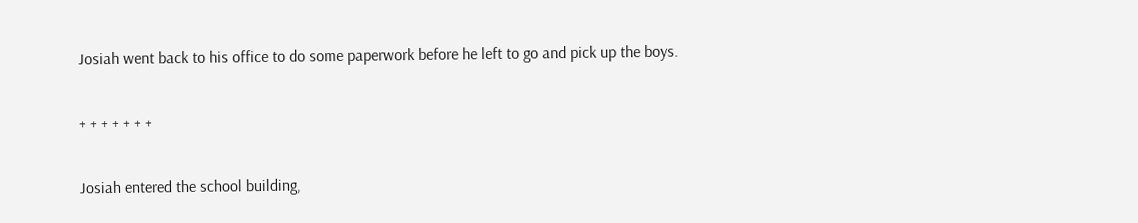Josiah went back to his office to do some paperwork before he left to go and pick up the boys.

+ + + + + + +

Josiah entered the school building,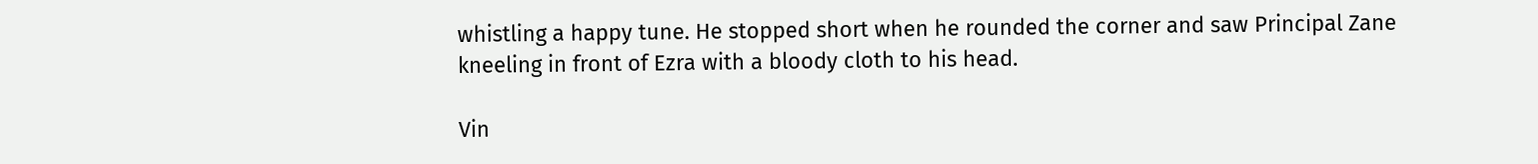whistling a happy tune. He stopped short when he rounded the corner and saw Principal Zane kneeling in front of Ezra with a bloody cloth to his head.

Vin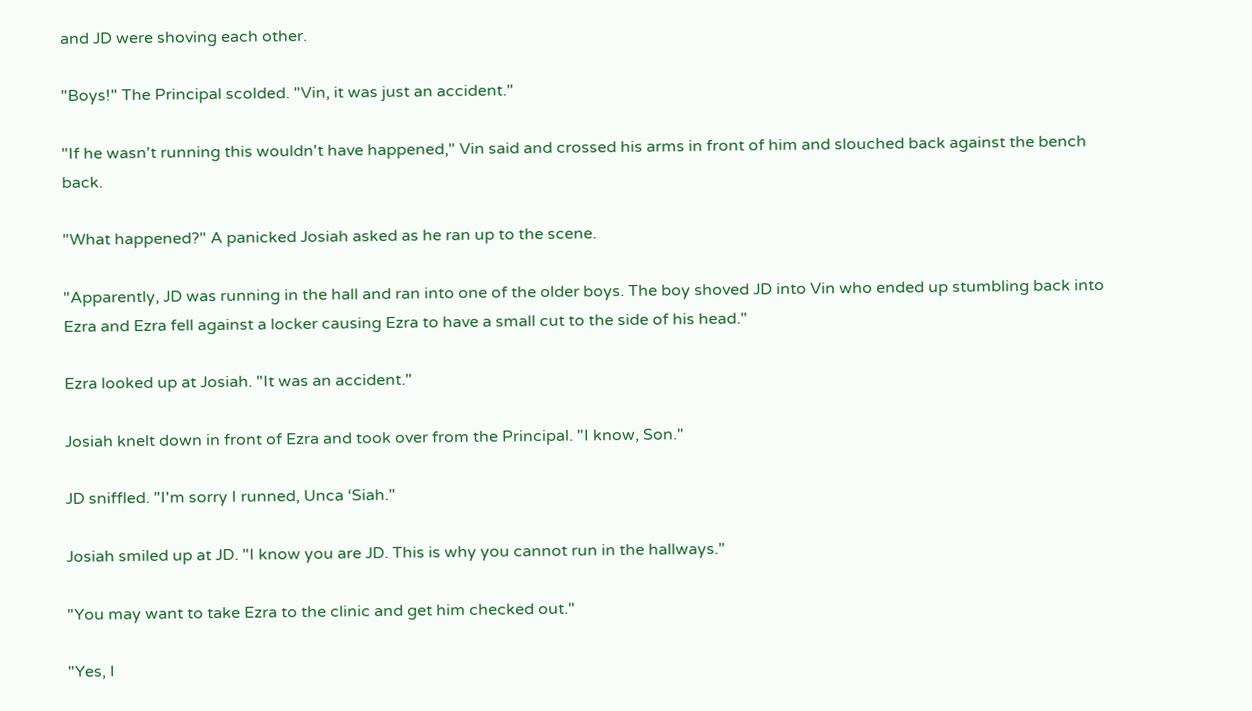and JD were shoving each other.

"Boys!" The Principal scolded. "Vin, it was just an accident."

"If he wasn't running this wouldn't have happened," Vin said and crossed his arms in front of him and slouched back against the bench back.

"What happened?" A panicked Josiah asked as he ran up to the scene.

"Apparently, JD was running in the hall and ran into one of the older boys. The boy shoved JD into Vin who ended up stumbling back into Ezra and Ezra fell against a locker causing Ezra to have a small cut to the side of his head."

Ezra looked up at Josiah. "It was an accident."

Josiah knelt down in front of Ezra and took over from the Principal. "I know, Son."

JD sniffled. "I'm sorry I runned, Unca ‘Siah."

Josiah smiled up at JD. "I know you are JD. This is why you cannot run in the hallways."

"You may want to take Ezra to the clinic and get him checked out."

"Yes, I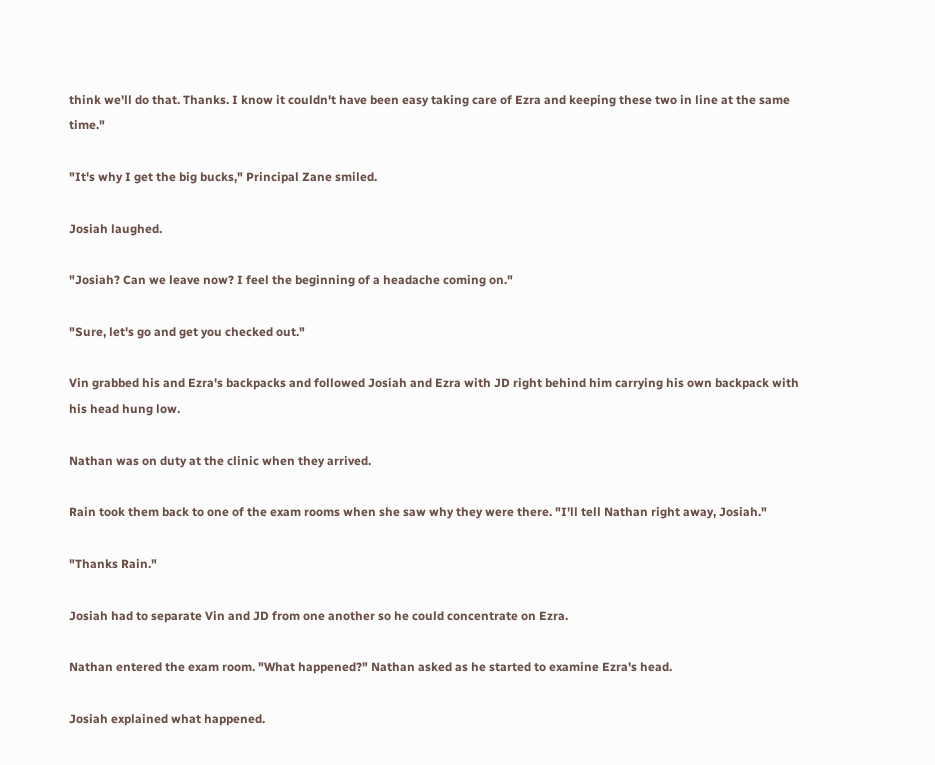think we'll do that. Thanks. I know it couldn't have been easy taking care of Ezra and keeping these two in line at the same time."

"It's why I get the big bucks," Principal Zane smiled.

Josiah laughed.

"Josiah? Can we leave now? I feel the beginning of a headache coming on."

"Sure, let's go and get you checked out."

Vin grabbed his and Ezra's backpacks and followed Josiah and Ezra with JD right behind him carrying his own backpack with his head hung low.

Nathan was on duty at the clinic when they arrived.

Rain took them back to one of the exam rooms when she saw why they were there. "I'll tell Nathan right away, Josiah."

"Thanks Rain."

Josiah had to separate Vin and JD from one another so he could concentrate on Ezra.

Nathan entered the exam room. "What happened?" Nathan asked as he started to examine Ezra's head.

Josiah explained what happened.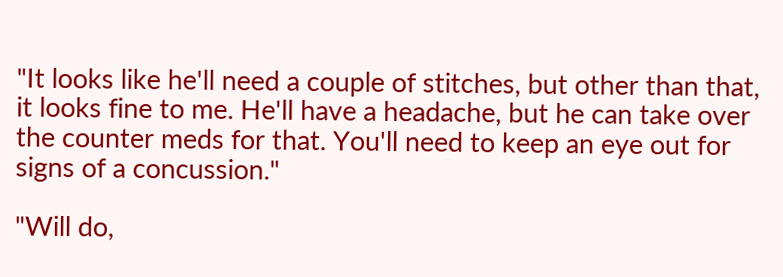"It looks like he'll need a couple of stitches, but other than that, it looks fine to me. He'll have a headache, but he can take over the counter meds for that. You'll need to keep an eye out for signs of a concussion."

"Will do,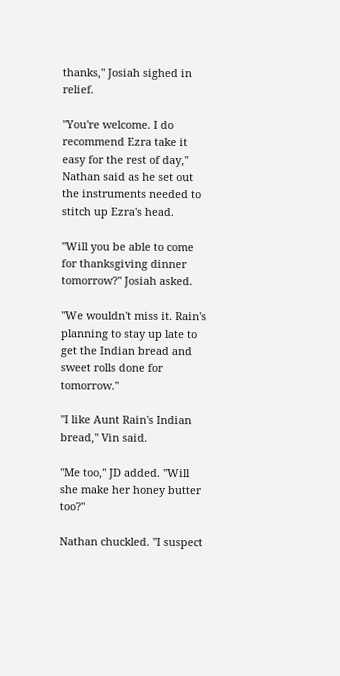thanks," Josiah sighed in relief.

"You're welcome. I do recommend Ezra take it easy for the rest of day," Nathan said as he set out the instruments needed to stitch up Ezra's head.

"Will you be able to come for thanksgiving dinner tomorrow?" Josiah asked.

"We wouldn't miss it. Rain's planning to stay up late to get the Indian bread and sweet rolls done for tomorrow."

"I like Aunt Rain's Indian bread," Vin said.

"Me too," JD added. "Will she make her honey butter too?"

Nathan chuckled. "I suspect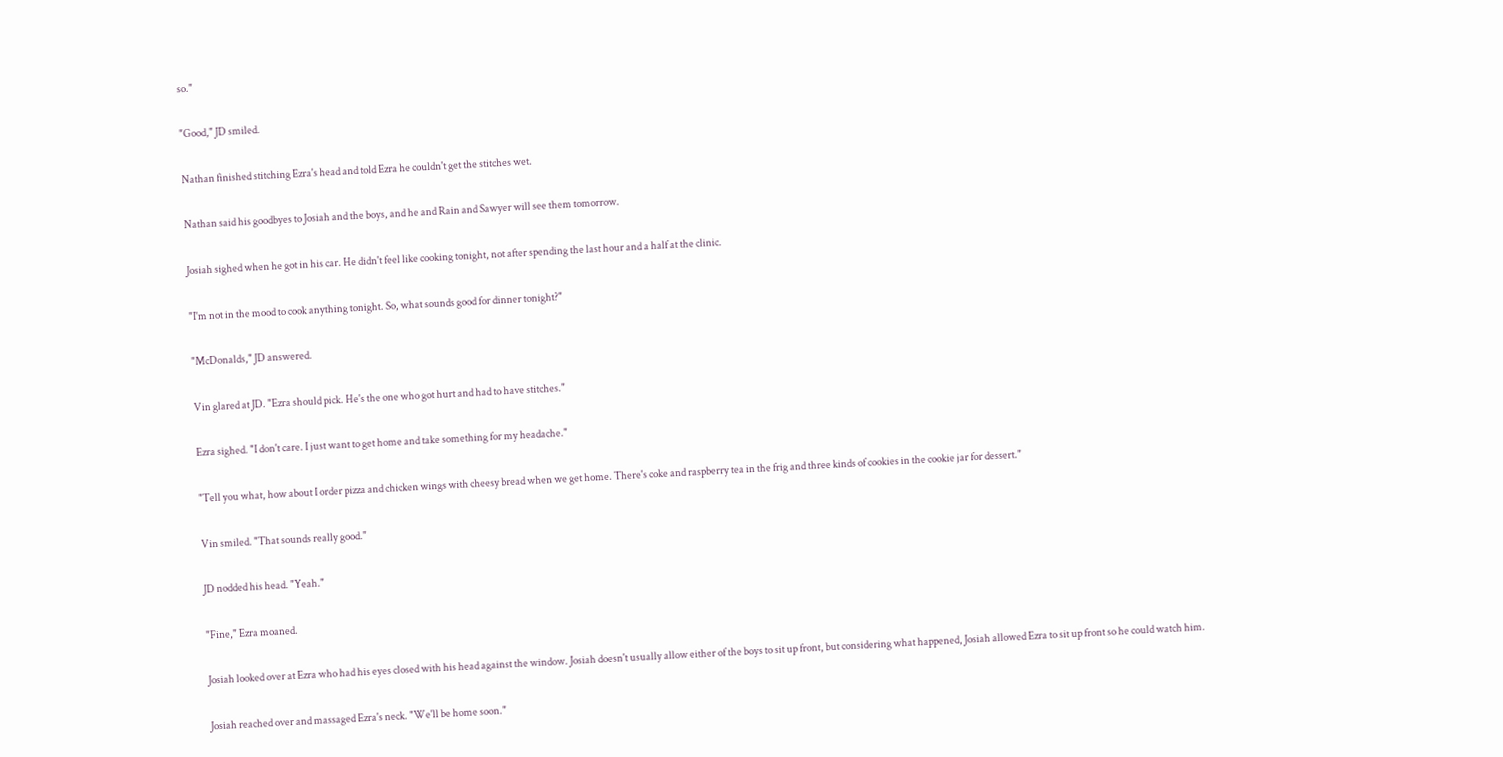so."

"Good," JD smiled.

Nathan finished stitching Ezra's head and told Ezra he couldn't get the stitches wet.

Nathan said his goodbyes to Josiah and the boys, and he and Rain and Sawyer will see them tomorrow.

Josiah sighed when he got in his car. He didn't feel like cooking tonight, not after spending the last hour and a half at the clinic.

"I'm not in the mood to cook anything tonight. So, what sounds good for dinner tonight?"

"McDonalds," JD answered.

Vin glared at JD. "Ezra should pick. He's the one who got hurt and had to have stitches."

Ezra sighed. "I don't care. I just want to get home and take something for my headache."

"Tell you what, how about I order pizza and chicken wings with cheesy bread when we get home. There's coke and raspberry tea in the frig and three kinds of cookies in the cookie jar for dessert."

Vin smiled. "That sounds really good."

JD nodded his head. "Yeah."

"Fine," Ezra moaned.

Josiah looked over at Ezra who had his eyes closed with his head against the window. Josiah doesn't usually allow either of the boys to sit up front, but considering what happened, Josiah allowed Ezra to sit up front so he could watch him.

Josiah reached over and massaged Ezra's neck. "We'll be home soon."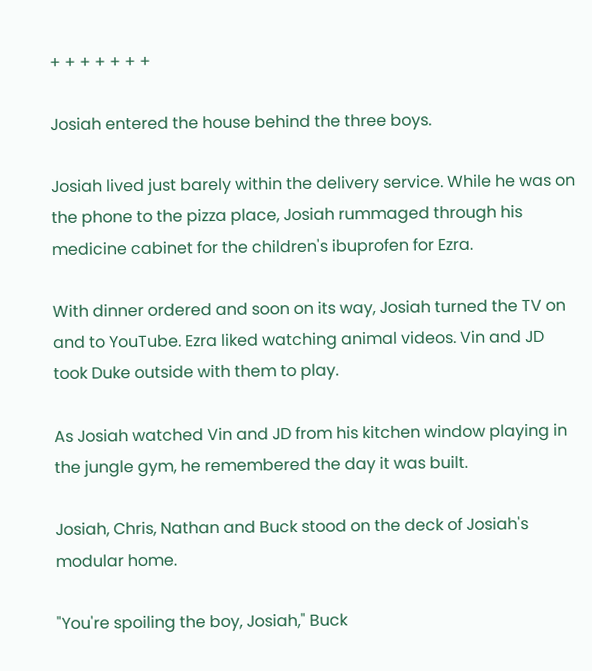+ + + + + + +

Josiah entered the house behind the three boys.

Josiah lived just barely within the delivery service. While he was on the phone to the pizza place, Josiah rummaged through his medicine cabinet for the children's ibuprofen for Ezra.

With dinner ordered and soon on its way, Josiah turned the TV on and to YouTube. Ezra liked watching animal videos. Vin and JD took Duke outside with them to play.

As Josiah watched Vin and JD from his kitchen window playing in the jungle gym, he remembered the day it was built.

Josiah, Chris, Nathan and Buck stood on the deck of Josiah's modular home.

"You're spoiling the boy, Josiah," Buck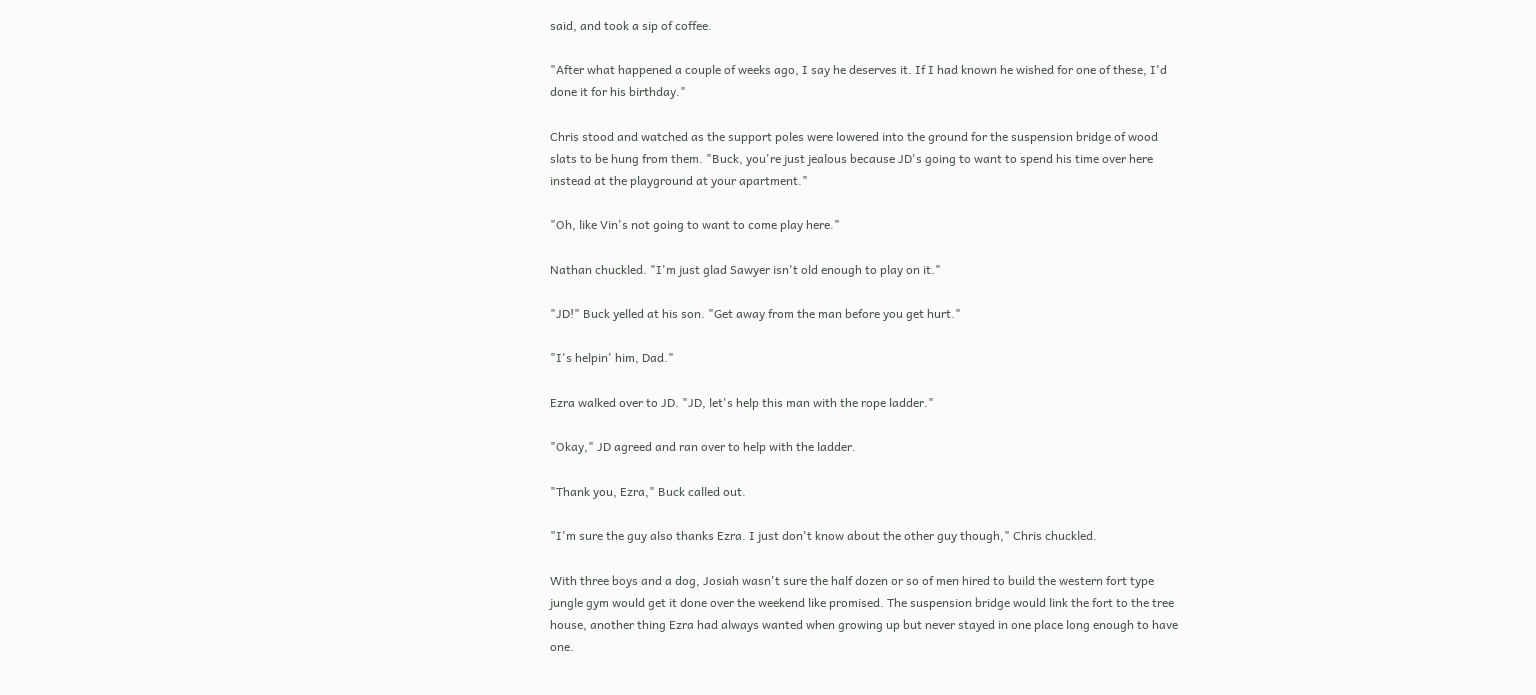said, and took a sip of coffee.

"After what happened a couple of weeks ago, I say he deserves it. If I had known he wished for one of these, I'd done it for his birthday."

Chris stood and watched as the support poles were lowered into the ground for the suspension bridge of wood slats to be hung from them. "Buck, you're just jealous because JD's going to want to spend his time over here instead at the playground at your apartment."

"Oh, like Vin's not going to want to come play here."

Nathan chuckled. "I'm just glad Sawyer isn't old enough to play on it."

"JD!" Buck yelled at his son. "Get away from the man before you get hurt."

"I's helpin' him, Dad."

Ezra walked over to JD. "JD, let's help this man with the rope ladder."

"Okay," JD agreed and ran over to help with the ladder.

"Thank you, Ezra," Buck called out.

"I'm sure the guy also thanks Ezra. I just don't know about the other guy though," Chris chuckled.

With three boys and a dog, Josiah wasn't sure the half dozen or so of men hired to build the western fort type jungle gym would get it done over the weekend like promised. The suspension bridge would link the fort to the tree house, another thing Ezra had always wanted when growing up but never stayed in one place long enough to have one.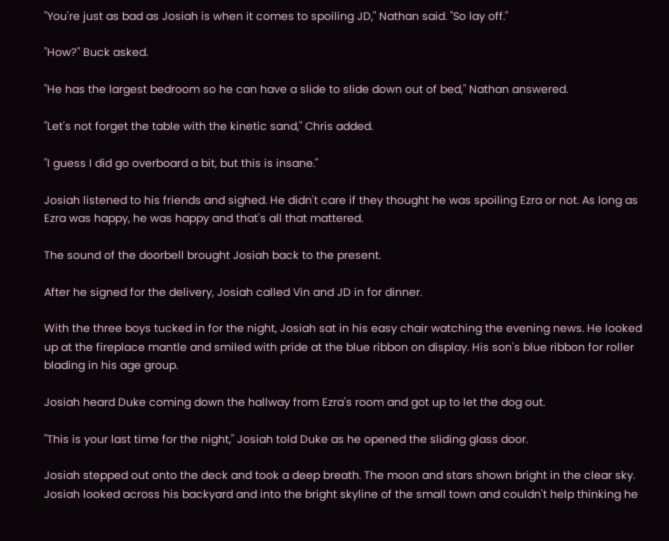"You're just as bad as Josiah is when it comes to spoiling JD," Nathan said. "So lay off."

"How?" Buck asked.

"He has the largest bedroom so he can have a slide to slide down out of bed," Nathan answered.

"Let's not forget the table with the kinetic sand," Chris added.

"I guess I did go overboard a bit, but this is insane."

Josiah listened to his friends and sighed. He didn't care if they thought he was spoiling Ezra or not. As long as Ezra was happy, he was happy and that's all that mattered.

The sound of the doorbell brought Josiah back to the present.

After he signed for the delivery, Josiah called Vin and JD in for dinner.

With the three boys tucked in for the night, Josiah sat in his easy chair watching the evening news. He looked up at the fireplace mantle and smiled with pride at the blue ribbon on display. His son's blue ribbon for roller blading in his age group.

Josiah heard Duke coming down the hallway from Ezra's room and got up to let the dog out.

"This is your last time for the night," Josiah told Duke as he opened the sliding glass door.

Josiah stepped out onto the deck and took a deep breath. The moon and stars shown bright in the clear sky. Josiah looked across his backyard and into the bright skyline of the small town and couldn't help thinking he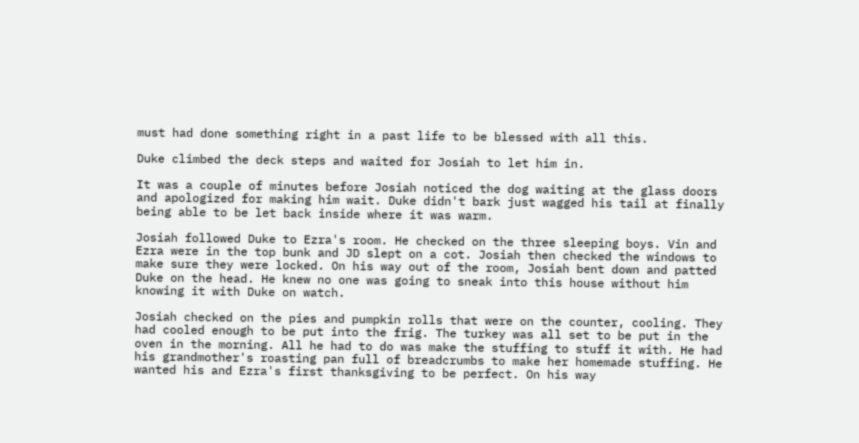must had done something right in a past life to be blessed with all this.

Duke climbed the deck steps and waited for Josiah to let him in.

It was a couple of minutes before Josiah noticed the dog waiting at the glass doors and apologized for making him wait. Duke didn't bark just wagged his tail at finally being able to be let back inside where it was warm.

Josiah followed Duke to Ezra's room. He checked on the three sleeping boys. Vin and Ezra were in the top bunk and JD slept on a cot. Josiah then checked the windows to make sure they were locked. On his way out of the room, Josiah bent down and patted Duke on the head. He knew no one was going to sneak into this house without him knowing it with Duke on watch.

Josiah checked on the pies and pumpkin rolls that were on the counter, cooling. They had cooled enough to be put into the frig. The turkey was all set to be put in the oven in the morning. All he had to do was make the stuffing to stuff it with. He had his grandmother's roasting pan full of breadcrumbs to make her homemade stuffing. He wanted his and Ezra's first thanksgiving to be perfect. On his way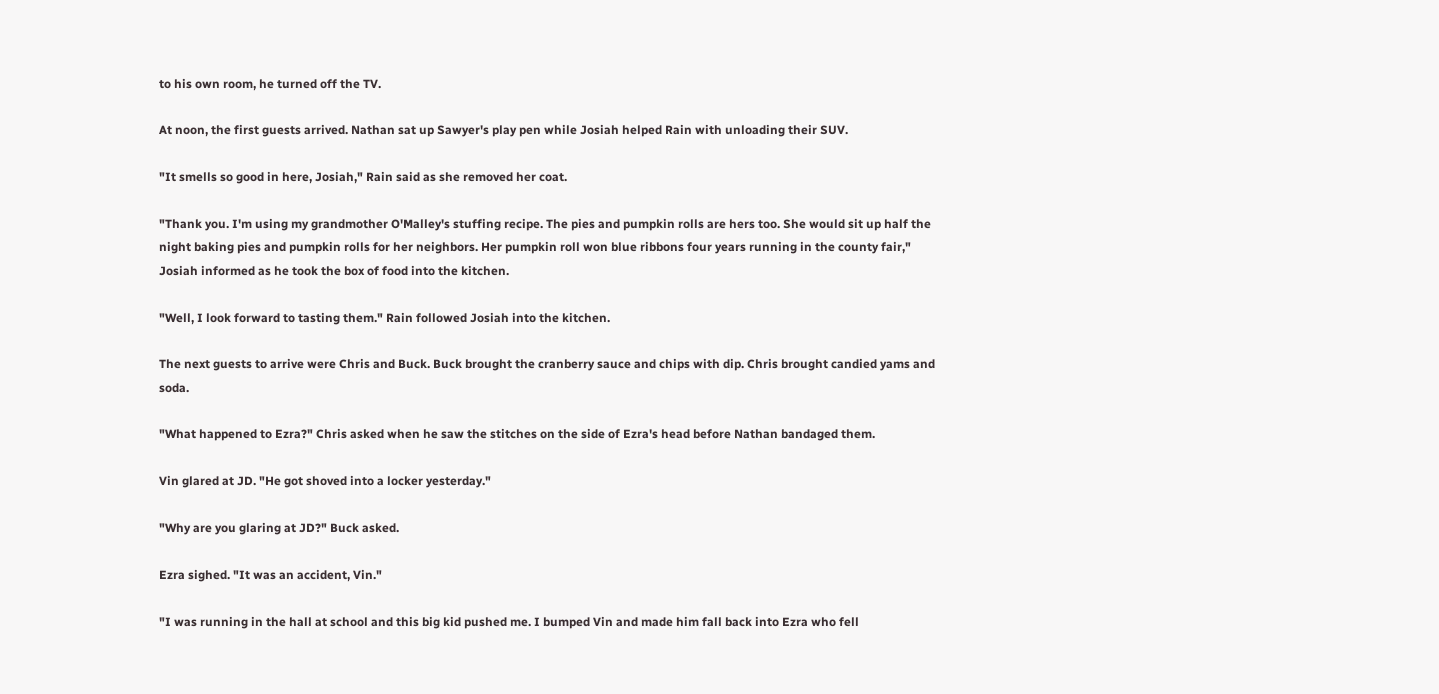to his own room, he turned off the TV.

At noon, the first guests arrived. Nathan sat up Sawyer's play pen while Josiah helped Rain with unloading their SUV.

"It smells so good in here, Josiah," Rain said as she removed her coat.

"Thank you. I'm using my grandmother O'Malley's stuffing recipe. The pies and pumpkin rolls are hers too. She would sit up half the night baking pies and pumpkin rolls for her neighbors. Her pumpkin roll won blue ribbons four years running in the county fair," Josiah informed as he took the box of food into the kitchen.

"Well, I look forward to tasting them." Rain followed Josiah into the kitchen.

The next guests to arrive were Chris and Buck. Buck brought the cranberry sauce and chips with dip. Chris brought candied yams and soda.

"What happened to Ezra?" Chris asked when he saw the stitches on the side of Ezra's head before Nathan bandaged them.

Vin glared at JD. "He got shoved into a locker yesterday."

"Why are you glaring at JD?" Buck asked.

Ezra sighed. "It was an accident, Vin."

"I was running in the hall at school and this big kid pushed me. I bumped Vin and made him fall back into Ezra who fell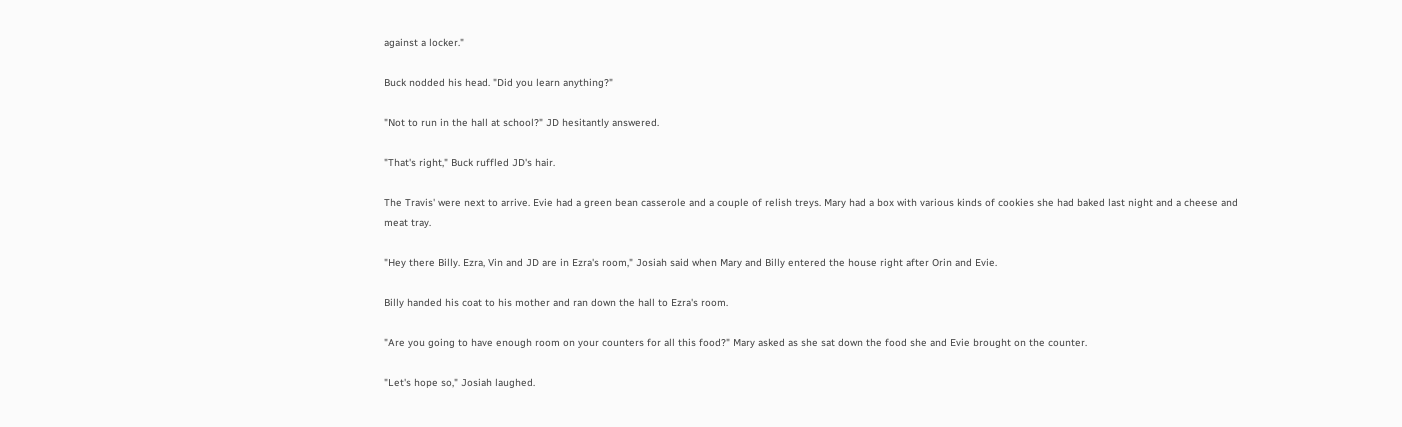against a locker."

Buck nodded his head. "Did you learn anything?"

"Not to run in the hall at school?" JD hesitantly answered.

"That's right," Buck ruffled JD's hair.

The Travis' were next to arrive. Evie had a green bean casserole and a couple of relish treys. Mary had a box with various kinds of cookies she had baked last night and a cheese and meat tray.

"Hey there Billy. Ezra, Vin and JD are in Ezra's room," Josiah said when Mary and Billy entered the house right after Orin and Evie.

Billy handed his coat to his mother and ran down the hall to Ezra's room.

"Are you going to have enough room on your counters for all this food?" Mary asked as she sat down the food she and Evie brought on the counter.

"Let's hope so," Josiah laughed.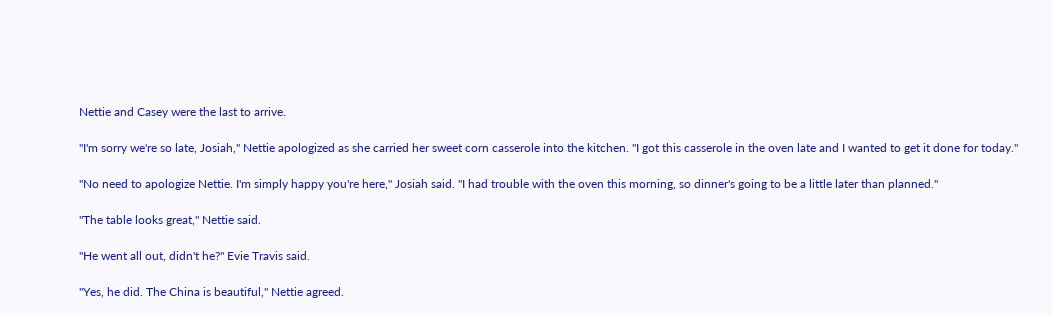Nettie and Casey were the last to arrive.

"I'm sorry we're so late, Josiah," Nettie apologized as she carried her sweet corn casserole into the kitchen. "I got this casserole in the oven late and I wanted to get it done for today."

"No need to apologize Nettie. I'm simply happy you're here," Josiah said. "I had trouble with the oven this morning, so dinner's going to be a little later than planned."

"The table looks great," Nettie said.

"He went all out, didn't he?" Evie Travis said.

"Yes, he did. The China is beautiful," Nettie agreed.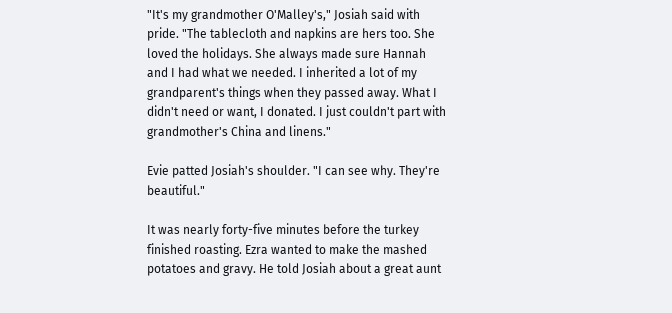"It's my grandmother O'Malley's," Josiah said with pride. "The tablecloth and napkins are hers too. She loved the holidays. She always made sure Hannah and I had what we needed. I inherited a lot of my grandparent's things when they passed away. What I didn't need or want, I donated. I just couldn't part with grandmother's China and linens."

Evie patted Josiah's shoulder. "I can see why. They're beautiful."

It was nearly forty-five minutes before the turkey finished roasting. Ezra wanted to make the mashed potatoes and gravy. He told Josiah about a great aunt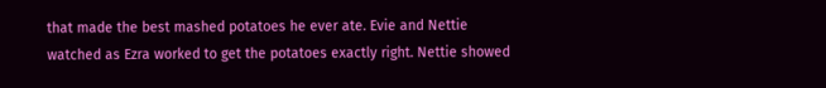that made the best mashed potatoes he ever ate. Evie and Nettie watched as Ezra worked to get the potatoes exactly right. Nettie showed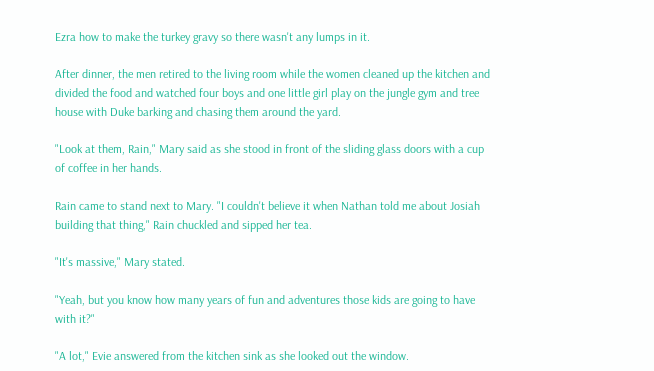Ezra how to make the turkey gravy so there wasn't any lumps in it.

After dinner, the men retired to the living room while the women cleaned up the kitchen and divided the food and watched four boys and one little girl play on the jungle gym and tree house with Duke barking and chasing them around the yard.

"Look at them, Rain," Mary said as she stood in front of the sliding glass doors with a cup of coffee in her hands.

Rain came to stand next to Mary. "I couldn't believe it when Nathan told me about Josiah building that thing," Rain chuckled and sipped her tea.

"It's massive," Mary stated.

"Yeah, but you know how many years of fun and adventures those kids are going to have with it?"

"A lot," Evie answered from the kitchen sink as she looked out the window.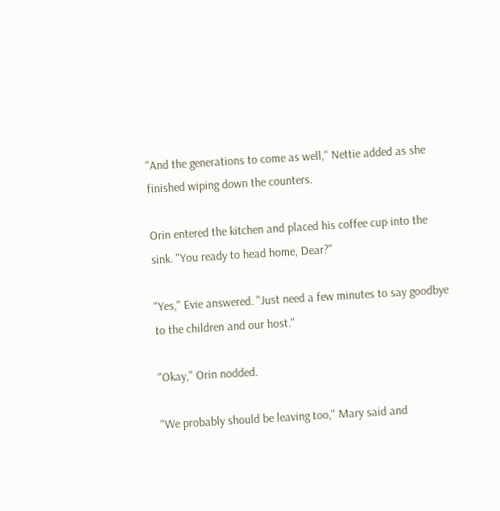"And the generations to come as well," Nettie added as she finished wiping down the counters.

Orin entered the kitchen and placed his coffee cup into the sink. "You ready to head home, Dear?"

"Yes," Evie answered. "Just need a few minutes to say goodbye to the children and our host."

"Okay," Orin nodded.

"We probably should be leaving too," Mary said and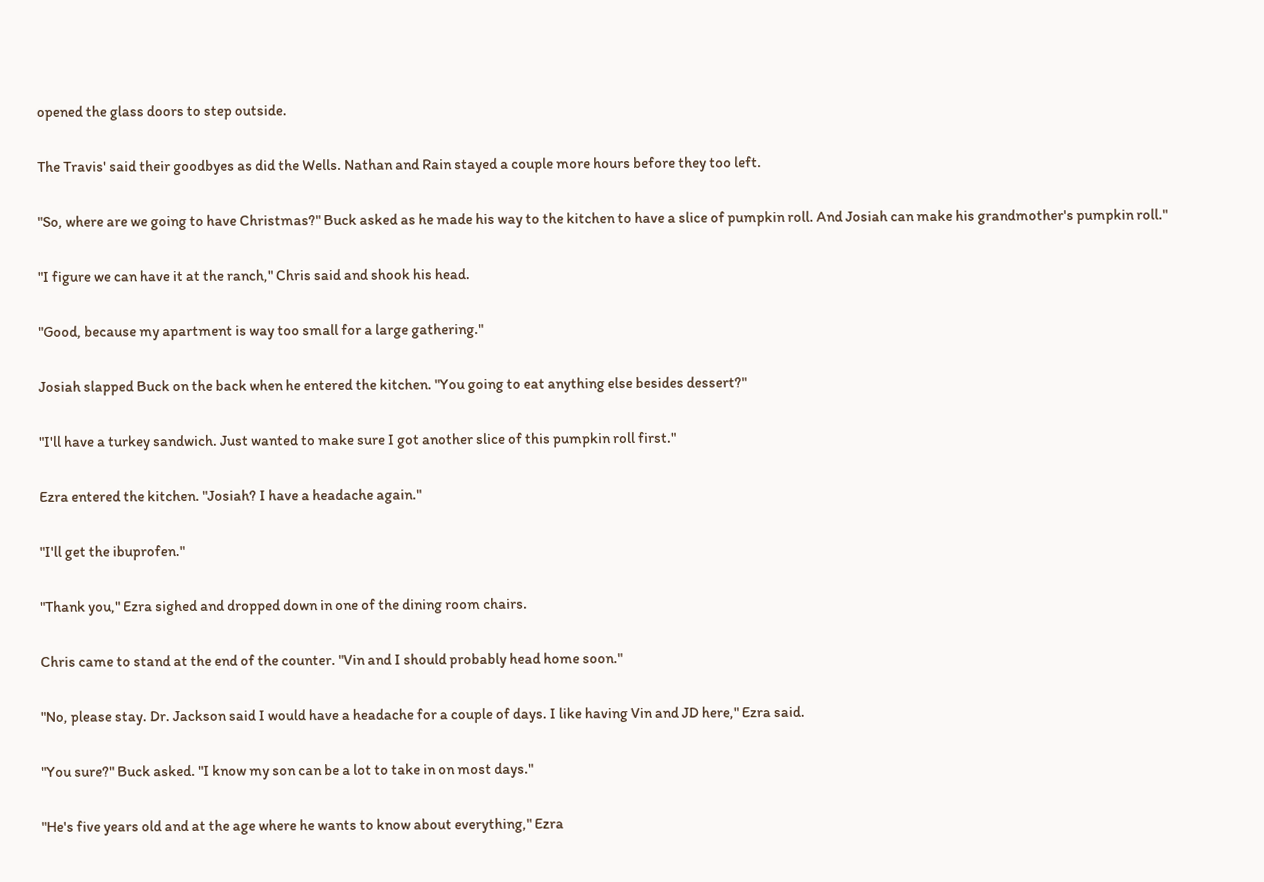opened the glass doors to step outside.

The Travis' said their goodbyes as did the Wells. Nathan and Rain stayed a couple more hours before they too left.

"So, where are we going to have Christmas?" Buck asked as he made his way to the kitchen to have a slice of pumpkin roll. And Josiah can make his grandmother's pumpkin roll."

"I figure we can have it at the ranch," Chris said and shook his head.

"Good, because my apartment is way too small for a large gathering."

Josiah slapped Buck on the back when he entered the kitchen. "You going to eat anything else besides dessert?"

"I'll have a turkey sandwich. Just wanted to make sure I got another slice of this pumpkin roll first."

Ezra entered the kitchen. "Josiah? I have a headache again."

"I'll get the ibuprofen."

"Thank you," Ezra sighed and dropped down in one of the dining room chairs.

Chris came to stand at the end of the counter. "Vin and I should probably head home soon."

"No, please stay. Dr. Jackson said I would have a headache for a couple of days. I like having Vin and JD here," Ezra said.

"You sure?" Buck asked. "I know my son can be a lot to take in on most days."

"He's five years old and at the age where he wants to know about everything," Ezra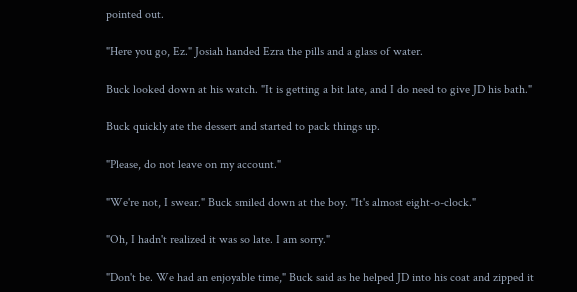pointed out.

"Here you go, Ez." Josiah handed Ezra the pills and a glass of water.

Buck looked down at his watch. "It is getting a bit late, and I do need to give JD his bath."

Buck quickly ate the dessert and started to pack things up.

"Please, do not leave on my account."

"We're not, I swear." Buck smiled down at the boy. "It's almost eight-o-clock."

"Oh, I hadn't realized it was so late. I am sorry."

"Don't be. We had an enjoyable time," Buck said as he helped JD into his coat and zipped it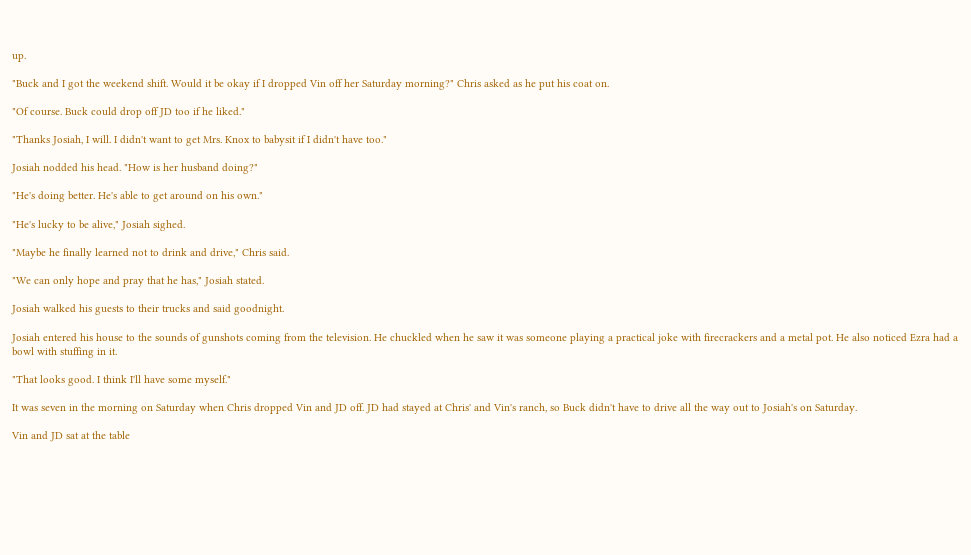up.

"Buck and I got the weekend shift. Would it be okay if I dropped Vin off her Saturday morning?" Chris asked as he put his coat on.

"Of course. Buck could drop off JD too if he liked."

"Thanks Josiah, I will. I didn't want to get Mrs. Knox to babysit if I didn't have too."

Josiah nodded his head. "How is her husband doing?"

"He's doing better. He's able to get around on his own."

"He's lucky to be alive," Josiah sighed.

"Maybe he finally learned not to drink and drive," Chris said.

"We can only hope and pray that he has," Josiah stated.

Josiah walked his guests to their trucks and said goodnight.

Josiah entered his house to the sounds of gunshots coming from the television. He chuckled when he saw it was someone playing a practical joke with firecrackers and a metal pot. He also noticed Ezra had a bowl with stuffing in it.

"That looks good. I think I'll have some myself."

It was seven in the morning on Saturday when Chris dropped Vin and JD off. JD had stayed at Chris' and Vin's ranch, so Buck didn't have to drive all the way out to Josiah's on Saturday.

Vin and JD sat at the table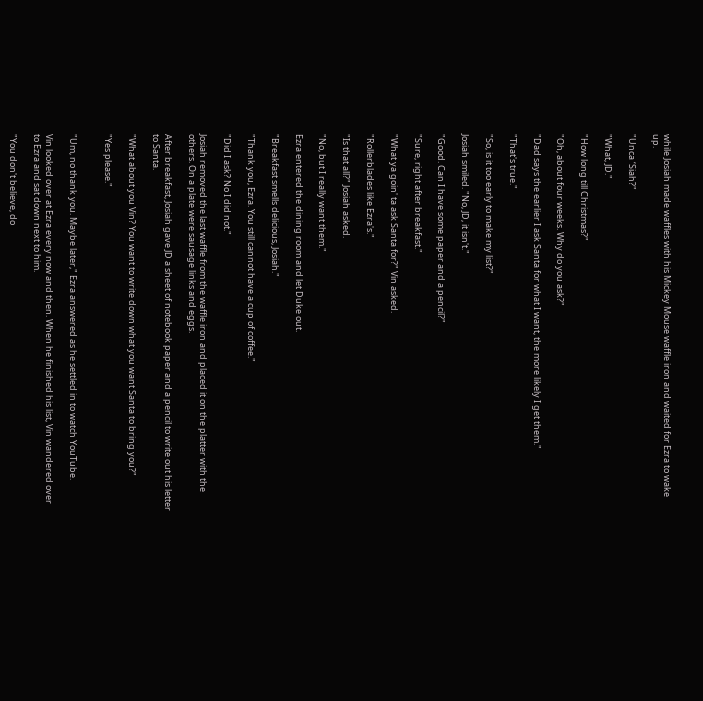while Josiah made waffles with his Mickey Mouse waffle iron and waited for Ezra to wake up.

"Unca ‘Siah?"

"What, JD."

"How long till Christmas?"

"Oh, about four weeks. Why do you ask?"

"Dad says the earlier I ask Santa for what I want, the more likely I get them."

"That's true."

"So, is it too early to make my list?"

Josiah smiled. "No, JD, it isn't."

"Good. Can I have some paper and a pencil?"

"Sure, right after breakfast."

"What ya goin' ta ask Santa for?" Vin asked.

"Rollerblades like Ezra's."

"Is that all?" Josiah asked.

"No, but I really want them."

Ezra entered the dining room and let Duke out.

"Breakfast smells delicious, Josiah."

"Thank you, Ezra. You still cannot have a cup of coffee."

"Did I ask? No I did not."

Josiah removed the last waffle from the waffle iron and placed it on the platter with the others. On a plate were sausage links and eggs.

After breakfast, Josiah gave JD a sheet of notebook paper and a pencil to write out his letter to Santa.

"What about you Vin? You want to write down what you want Santa to bring you?"

"Yes please."


"Um, no thank you. Maybe later," Ezra answered as he settled in to watch YouTube.

Vin looked over at Ezra every now and then. When he finished his list, Vin wandered over to Ezra and sat down next to him.

"You don't believe, do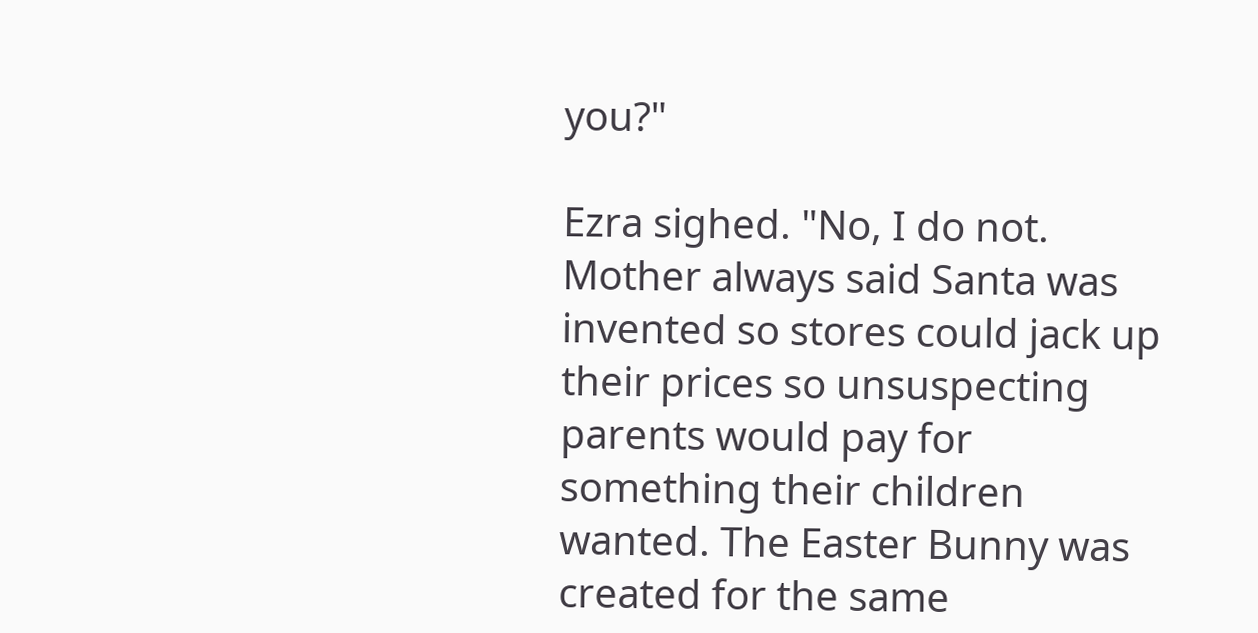you?"

Ezra sighed. "No, I do not. Mother always said Santa was invented so stores could jack up their prices so unsuspecting parents would pay for something their children wanted. The Easter Bunny was created for the same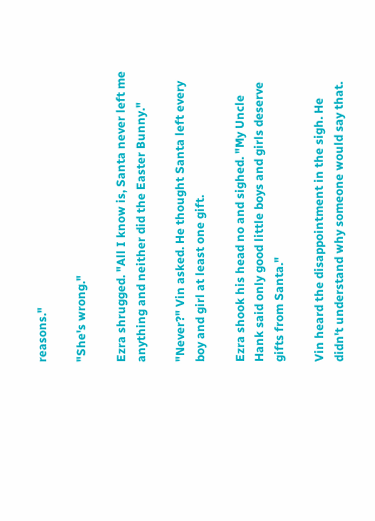reasons."

"She's wrong."

Ezra shrugged. "All I know is, Santa never left me anything and neither did the Easter Bunny."

"Never?" Vin asked. He thought Santa left every boy and girl at least one gift.

Ezra shook his head no and sighed. "My Uncle Hank said only good little boys and girls deserve gifts from Santa."

Vin heard the disappointment in the sigh. He didn't understand why someone would say that.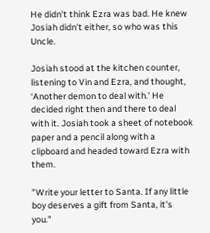He didn't think Ezra was bad. He knew Josiah didn't either, so who was this Uncle.

Josiah stood at the kitchen counter, listening to Vin and Ezra, and thought, ‘Another demon to deal with.' He decided right then and there to deal with it. Josiah took a sheet of notebook paper and a pencil along with a clipboard and headed toward Ezra with them.

"Write your letter to Santa. If any little boy deserves a gift from Santa, it's you."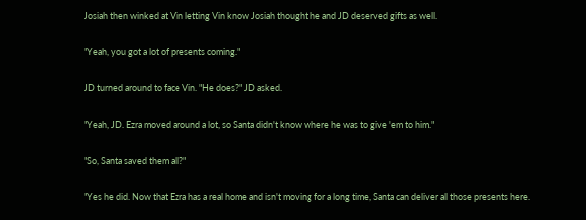Josiah then winked at Vin letting Vin know Josiah thought he and JD deserved gifts as well.

"Yeah, you got a lot of presents coming."

JD turned around to face Vin. "He does?" JD asked.

"Yeah, JD. Ezra moved around a lot, so Santa didn't know where he was to give 'em to him."

"So, Santa saved them all?"

"Yes he did. Now that Ezra has a real home and isn't moving for a long time, Santa can deliver all those presents here.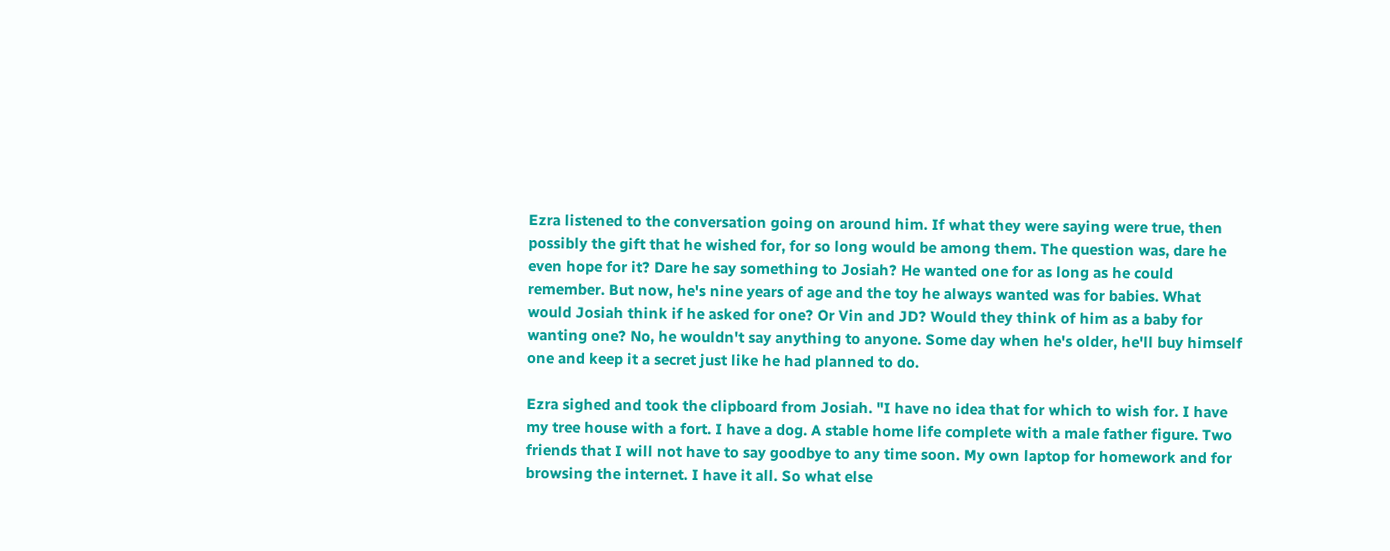Ezra listened to the conversation going on around him. If what they were saying were true, then possibly the gift that he wished for, for so long would be among them. The question was, dare he even hope for it? Dare he say something to Josiah? He wanted one for as long as he could remember. But now, he's nine years of age and the toy he always wanted was for babies. What would Josiah think if he asked for one? Or Vin and JD? Would they think of him as a baby for wanting one? No, he wouldn't say anything to anyone. Some day when he's older, he'll buy himself one and keep it a secret just like he had planned to do.

Ezra sighed and took the clipboard from Josiah. "I have no idea that for which to wish for. I have my tree house with a fort. I have a dog. A stable home life complete with a male father figure. Two friends that I will not have to say goodbye to any time soon. My own laptop for homework and for browsing the internet. I have it all. So what else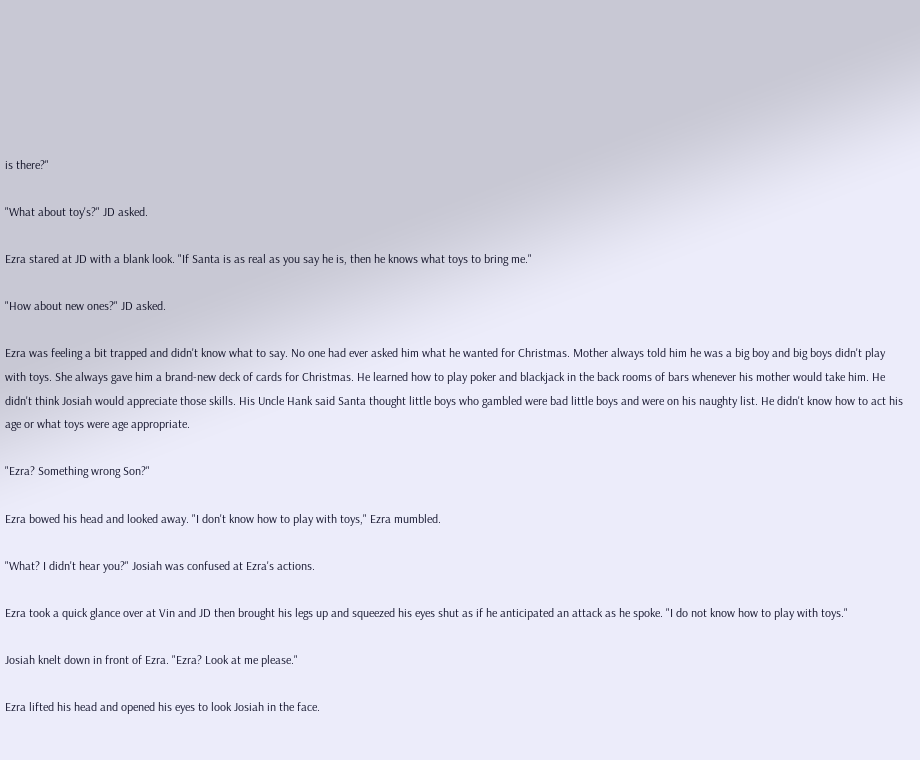is there?"

"What about toy's?" JD asked.

Ezra stared at JD with a blank look. "If Santa is as real as you say he is, then he knows what toys to bring me."

"How about new ones?" JD asked.

Ezra was feeling a bit trapped and didn't know what to say. No one had ever asked him what he wanted for Christmas. Mother always told him he was a big boy and big boys didn't play with toys. She always gave him a brand-new deck of cards for Christmas. He learned how to play poker and blackjack in the back rooms of bars whenever his mother would take him. He didn't think Josiah would appreciate those skills. His Uncle Hank said Santa thought little boys who gambled were bad little boys and were on his naughty list. He didn't know how to act his age or what toys were age appropriate.

"Ezra? Something wrong Son?"

Ezra bowed his head and looked away. "I don't know how to play with toys," Ezra mumbled.

"What? I didn't hear you?" Josiah was confused at Ezra's actions.

Ezra took a quick glance over at Vin and JD then brought his legs up and squeezed his eyes shut as if he anticipated an attack as he spoke. "I do not know how to play with toys."

Josiah knelt down in front of Ezra. "Ezra? Look at me please."

Ezra lifted his head and opened his eyes to look Josiah in the face.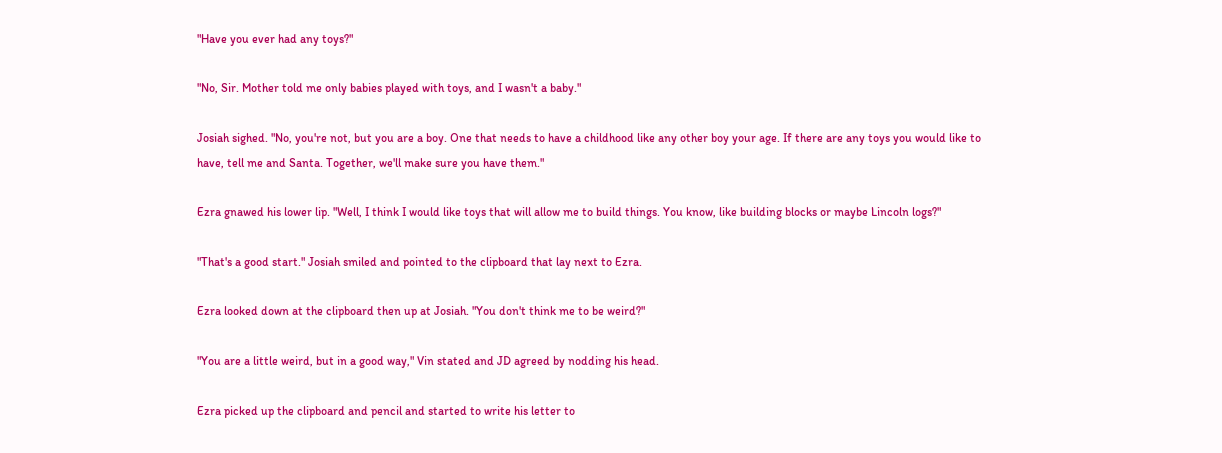"Have you ever had any toys?"

"No, Sir. Mother told me only babies played with toys, and I wasn't a baby."

Josiah sighed. "No, you're not, but you are a boy. One that needs to have a childhood like any other boy your age. If there are any toys you would like to have, tell me and Santa. Together, we'll make sure you have them."

Ezra gnawed his lower lip. "Well, I think I would like toys that will allow me to build things. You know, like building blocks or maybe Lincoln logs?"

"That's a good start." Josiah smiled and pointed to the clipboard that lay next to Ezra.

Ezra looked down at the clipboard then up at Josiah. "You don't think me to be weird?"

"You are a little weird, but in a good way," Vin stated and JD agreed by nodding his head.

Ezra picked up the clipboard and pencil and started to write his letter to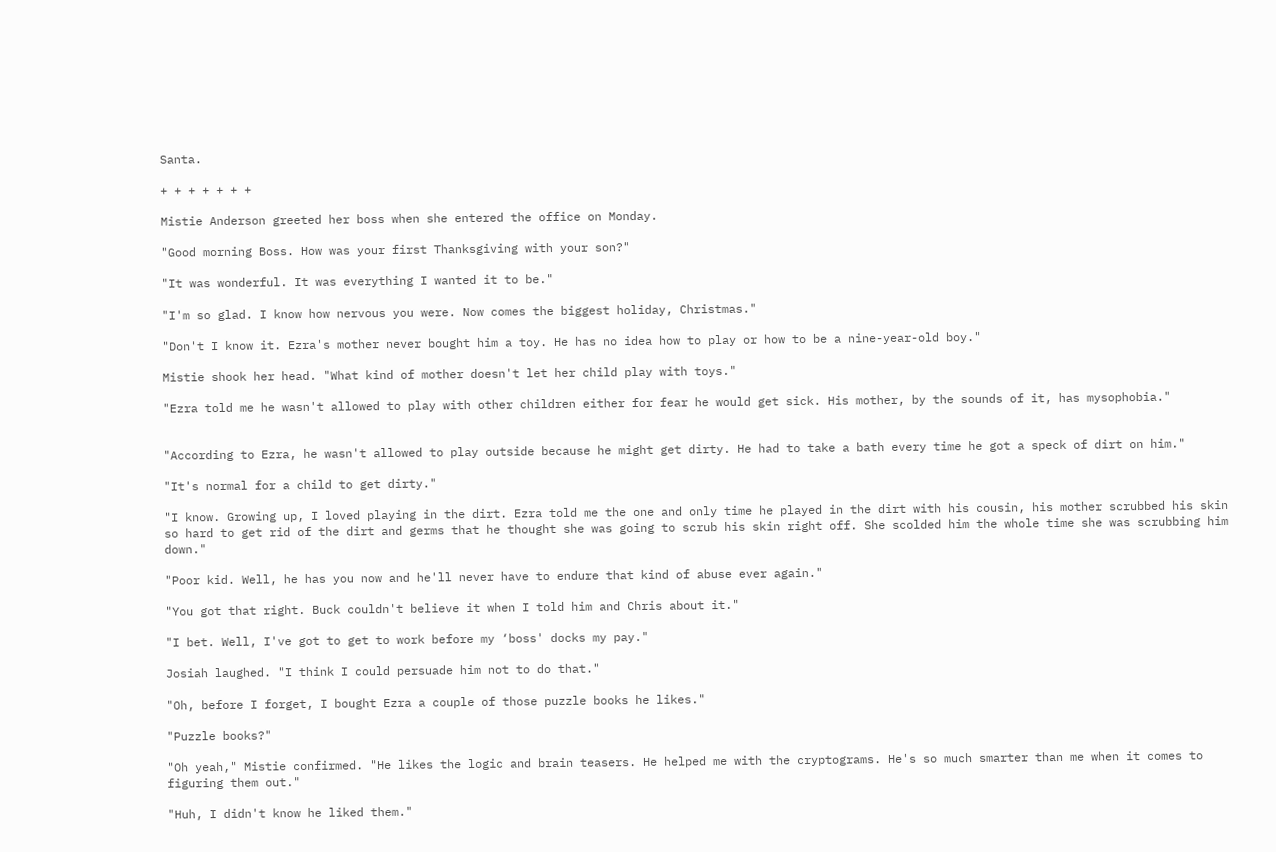Santa.

+ + + + + + +

Mistie Anderson greeted her boss when she entered the office on Monday.

"Good morning Boss. How was your first Thanksgiving with your son?"

"It was wonderful. It was everything I wanted it to be."

"I'm so glad. I know how nervous you were. Now comes the biggest holiday, Christmas."

"Don't I know it. Ezra's mother never bought him a toy. He has no idea how to play or how to be a nine-year-old boy."

Mistie shook her head. "What kind of mother doesn't let her child play with toys."

"Ezra told me he wasn't allowed to play with other children either for fear he would get sick. His mother, by the sounds of it, has mysophobia."


"According to Ezra, he wasn't allowed to play outside because he might get dirty. He had to take a bath every time he got a speck of dirt on him."

"It's normal for a child to get dirty."

"I know. Growing up, I loved playing in the dirt. Ezra told me the one and only time he played in the dirt with his cousin, his mother scrubbed his skin so hard to get rid of the dirt and germs that he thought she was going to scrub his skin right off. She scolded him the whole time she was scrubbing him down."

"Poor kid. Well, he has you now and he'll never have to endure that kind of abuse ever again."

"You got that right. Buck couldn't believe it when I told him and Chris about it."

"I bet. Well, I've got to get to work before my ‘boss' docks my pay."

Josiah laughed. "I think I could persuade him not to do that."

"Oh, before I forget, I bought Ezra a couple of those puzzle books he likes."

"Puzzle books?"

"Oh yeah," Mistie confirmed. "He likes the logic and brain teasers. He helped me with the cryptograms. He's so much smarter than me when it comes to figuring them out."

"Huh, I didn't know he liked them."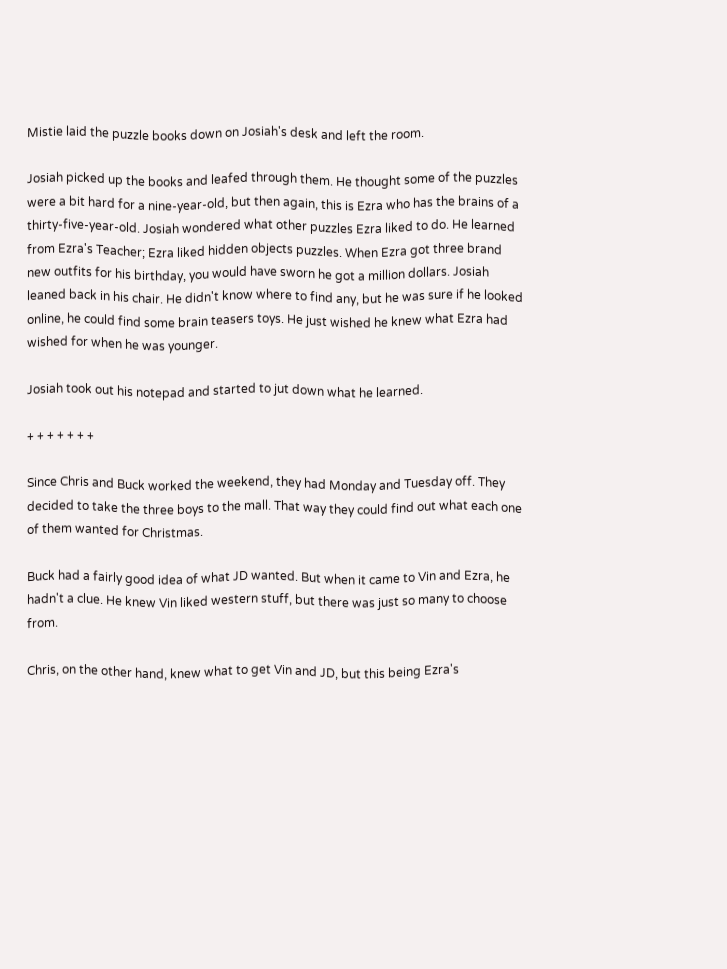Mistie laid the puzzle books down on Josiah's desk and left the room.

Josiah picked up the books and leafed through them. He thought some of the puzzles were a bit hard for a nine-year-old, but then again, this is Ezra who has the brains of a thirty-five-year-old. Josiah wondered what other puzzles Ezra liked to do. He learned from Ezra's Teacher; Ezra liked hidden objects puzzles. When Ezra got three brand new outfits for his birthday, you would have sworn he got a million dollars. Josiah leaned back in his chair. He didn't know where to find any, but he was sure if he looked online, he could find some brain teasers toys. He just wished he knew what Ezra had wished for when he was younger.

Josiah took out his notepad and started to jut down what he learned.

+ + + + + + +

Since Chris and Buck worked the weekend, they had Monday and Tuesday off. They decided to take the three boys to the mall. That way they could find out what each one of them wanted for Christmas.

Buck had a fairly good idea of what JD wanted. But when it came to Vin and Ezra, he hadn't a clue. He knew Vin liked western stuff, but there was just so many to choose from.

Chris, on the other hand, knew what to get Vin and JD, but this being Ezra's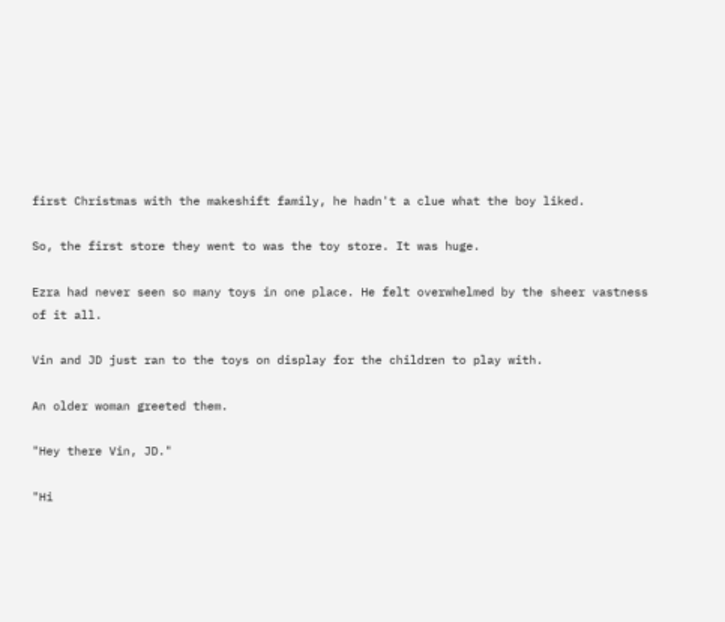first Christmas with the makeshift family, he hadn't a clue what the boy liked.

So, the first store they went to was the toy store. It was huge.

Ezra had never seen so many toys in one place. He felt overwhelmed by the sheer vastness of it all.

Vin and JD just ran to the toys on display for the children to play with.

An older woman greeted them.

"Hey there Vin, JD."

"Hi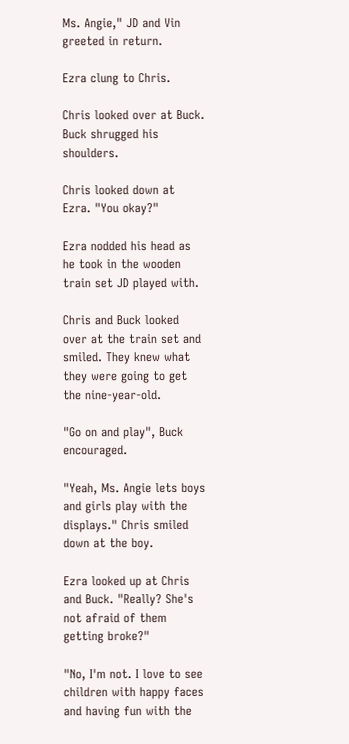Ms. Angie," JD and Vin greeted in return.

Ezra clung to Chris.

Chris looked over at Buck. Buck shrugged his shoulders.

Chris looked down at Ezra. "You okay?"

Ezra nodded his head as he took in the wooden train set JD played with.

Chris and Buck looked over at the train set and smiled. They knew what they were going to get the nine-year-old.

"Go on and play", Buck encouraged.

"Yeah, Ms. Angie lets boys and girls play with the displays." Chris smiled down at the boy.

Ezra looked up at Chris and Buck. "Really? She's not afraid of them getting broke?"

"No, I'm not. I love to see children with happy faces and having fun with the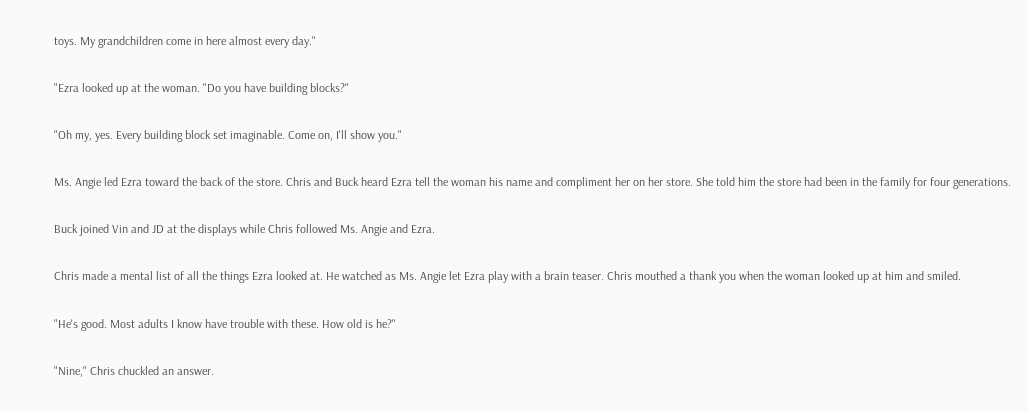toys. My grandchildren come in here almost every day."

"Ezra looked up at the woman. "Do you have building blocks?"

"Oh my, yes. Every building block set imaginable. Come on, I'll show you."

Ms. Angie led Ezra toward the back of the store. Chris and Buck heard Ezra tell the woman his name and compliment her on her store. She told him the store had been in the family for four generations.

Buck joined Vin and JD at the displays while Chris followed Ms. Angie and Ezra.

Chris made a mental list of all the things Ezra looked at. He watched as Ms. Angie let Ezra play with a brain teaser. Chris mouthed a thank you when the woman looked up at him and smiled.

"He's good. Most adults I know have trouble with these. How old is he?"

"Nine," Chris chuckled an answer.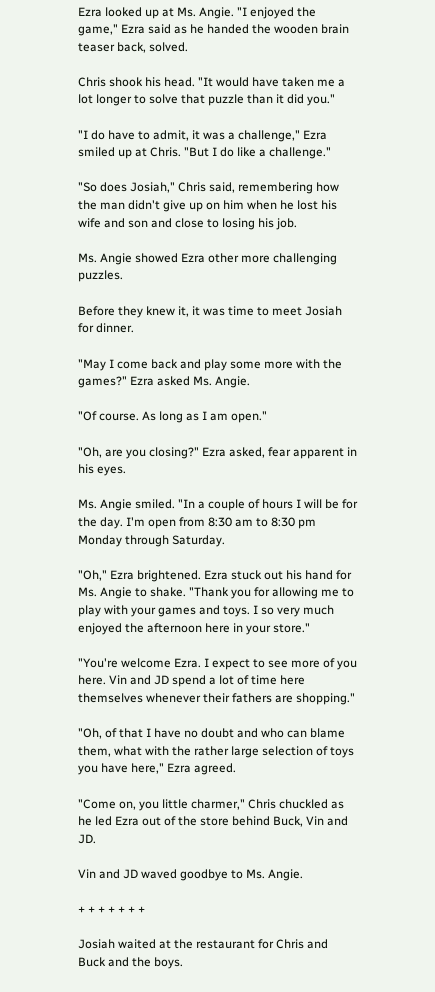Ezra looked up at Ms. Angie. "I enjoyed the game," Ezra said as he handed the wooden brain teaser back, solved.

Chris shook his head. "It would have taken me a lot longer to solve that puzzle than it did you."

"I do have to admit, it was a challenge," Ezra smiled up at Chris. "But I do like a challenge."

"So does Josiah," Chris said, remembering how the man didn't give up on him when he lost his wife and son and close to losing his job.

Ms. Angie showed Ezra other more challenging puzzles.

Before they knew it, it was time to meet Josiah for dinner.

"May I come back and play some more with the games?" Ezra asked Ms. Angie.

"Of course. As long as I am open."

"Oh, are you closing?" Ezra asked, fear apparent in his eyes.

Ms. Angie smiled. "In a couple of hours I will be for the day. I'm open from 8:30 am to 8:30 pm Monday through Saturday.

"Oh," Ezra brightened. Ezra stuck out his hand for Ms. Angie to shake. "Thank you for allowing me to play with your games and toys. I so very much enjoyed the afternoon here in your store."

"You're welcome Ezra. I expect to see more of you here. Vin and JD spend a lot of time here themselves whenever their fathers are shopping."

"Oh, of that I have no doubt and who can blame them, what with the rather large selection of toys you have here," Ezra agreed.

"Come on, you little charmer," Chris chuckled as he led Ezra out of the store behind Buck, Vin and JD.

Vin and JD waved goodbye to Ms. Angie.

+ + + + + + +

Josiah waited at the restaurant for Chris and Buck and the boys.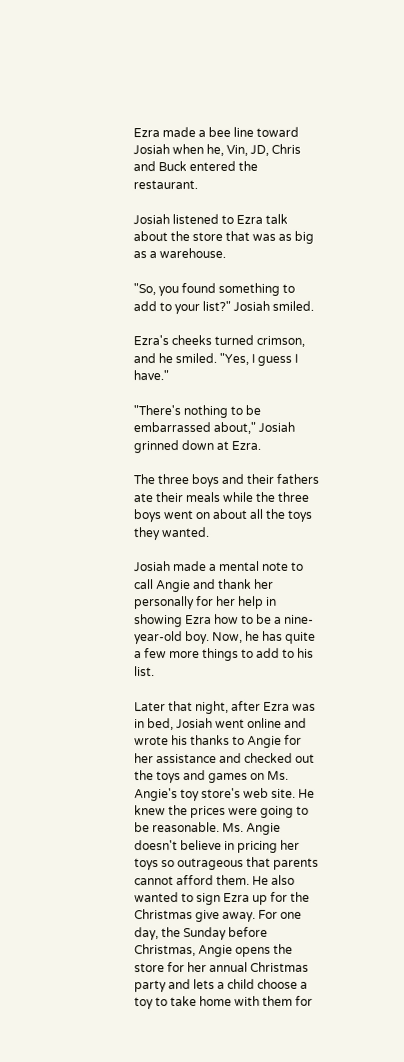Ezra made a bee line toward Josiah when he, Vin, JD, Chris and Buck entered the restaurant.

Josiah listened to Ezra talk about the store that was as big as a warehouse.

"So, you found something to add to your list?" Josiah smiled.

Ezra's cheeks turned crimson, and he smiled. "Yes, I guess I have."

"There's nothing to be embarrassed about," Josiah grinned down at Ezra.

The three boys and their fathers ate their meals while the three boys went on about all the toys they wanted.

Josiah made a mental note to call Angie and thank her personally for her help in showing Ezra how to be a nine-year-old boy. Now, he has quite a few more things to add to his list.

Later that night, after Ezra was in bed, Josiah went online and wrote his thanks to Angie for her assistance and checked out the toys and games on Ms. Angie's toy store's web site. He knew the prices were going to be reasonable. Ms. Angie doesn't believe in pricing her toys so outrageous that parents cannot afford them. He also wanted to sign Ezra up for the Christmas give away. For one day, the Sunday before Christmas, Angie opens the store for her annual Christmas party and lets a child choose a toy to take home with them for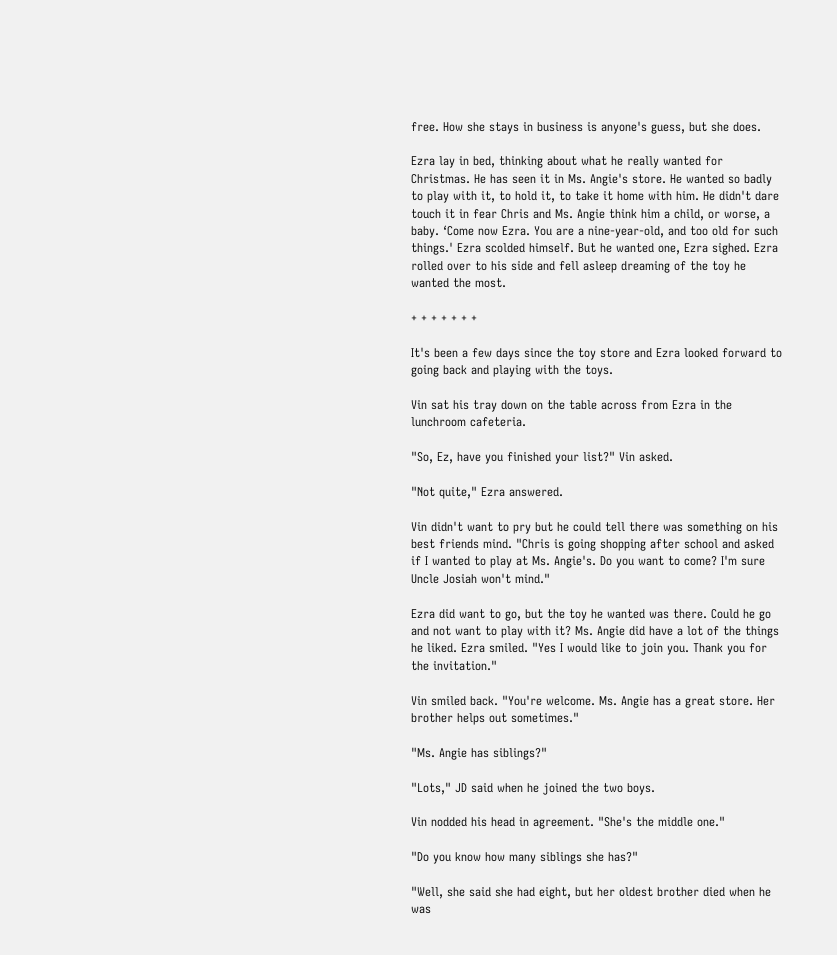free. How she stays in business is anyone's guess, but she does.

Ezra lay in bed, thinking about what he really wanted for Christmas. He has seen it in Ms. Angie's store. He wanted so badly to play with it, to hold it, to take it home with him. He didn't dare touch it in fear Chris and Ms. Angie think him a child, or worse, a baby. ‘Come now Ezra. You are a nine-year-old, and too old for such things.' Ezra scolded himself. But he wanted one, Ezra sighed. Ezra rolled over to his side and fell asleep dreaming of the toy he wanted the most.

+ + + + + + +

It's been a few days since the toy store and Ezra looked forward to going back and playing with the toys.

Vin sat his tray down on the table across from Ezra in the lunchroom cafeteria.

"So, Ez, have you finished your list?" Vin asked.

"Not quite," Ezra answered.

Vin didn't want to pry but he could tell there was something on his best friends mind. "Chris is going shopping after school and asked if I wanted to play at Ms. Angie's. Do you want to come? I'm sure Uncle Josiah won't mind."

Ezra did want to go, but the toy he wanted was there. Could he go and not want to play with it? Ms. Angie did have a lot of the things he liked. Ezra smiled. "Yes I would like to join you. Thank you for the invitation."

Vin smiled back. "You're welcome. Ms. Angie has a great store. Her brother helps out sometimes."

"Ms. Angie has siblings?"

"Lots," JD said when he joined the two boys.

Vin nodded his head in agreement. "She's the middle one."

"Do you know how many siblings she has?"

"Well, she said she had eight, but her oldest brother died when he was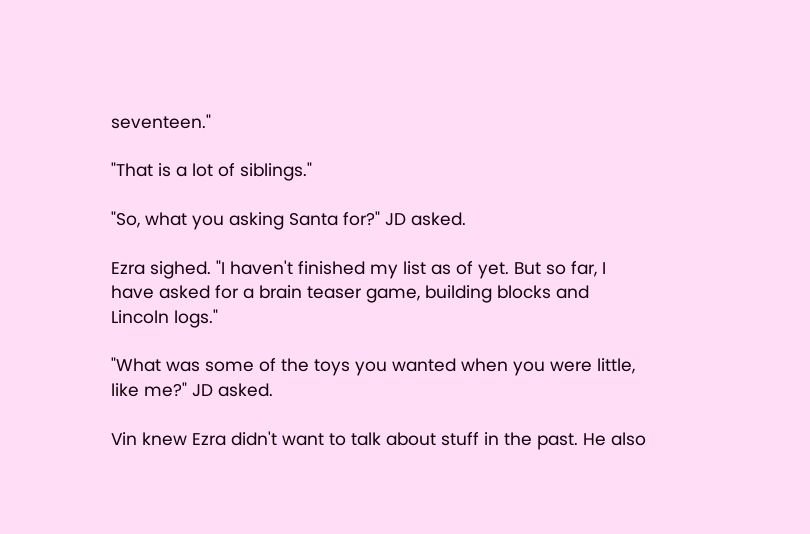seventeen."

"That is a lot of siblings."

"So, what you asking Santa for?" JD asked.

Ezra sighed. "I haven't finished my list as of yet. But so far, I have asked for a brain teaser game, building blocks and Lincoln logs."

"What was some of the toys you wanted when you were little, like me?" JD asked.

Vin knew Ezra didn't want to talk about stuff in the past. He also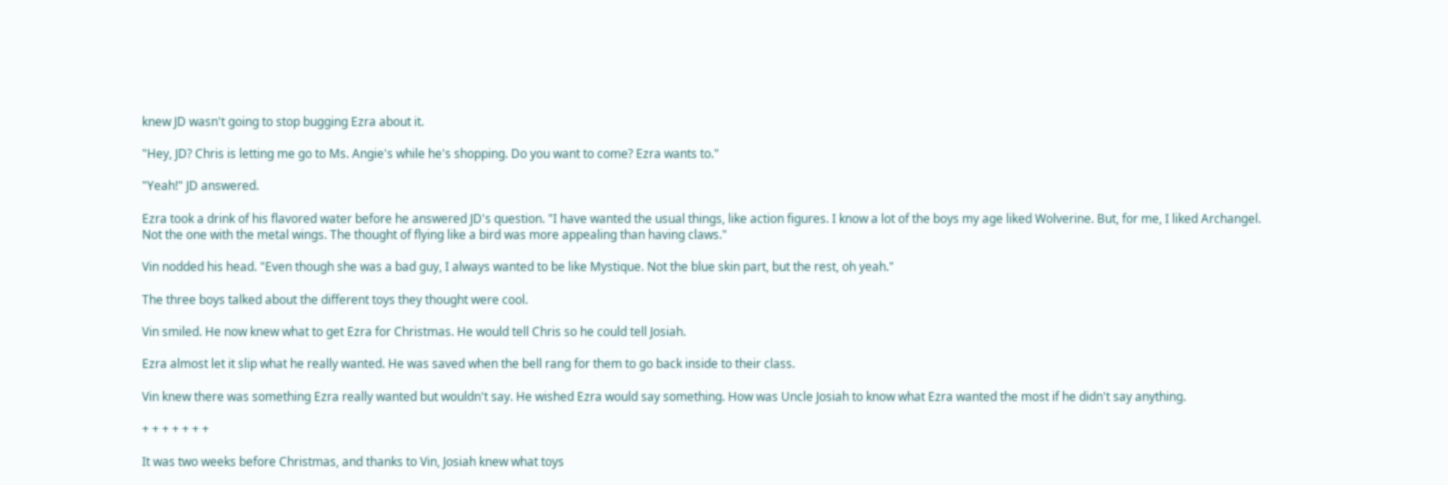knew JD wasn't going to stop bugging Ezra about it.

"Hey, JD? Chris is letting me go to Ms. Angie's while he's shopping. Do you want to come? Ezra wants to."

"Yeah!" JD answered.

Ezra took a drink of his flavored water before he answered JD's question. "I have wanted the usual things, like action figures. I know a lot of the boys my age liked Wolverine. But, for me, I liked Archangel. Not the one with the metal wings. The thought of flying like a bird was more appealing than having claws."

Vin nodded his head. "Even though she was a bad guy, I always wanted to be like Mystique. Not the blue skin part, but the rest, oh yeah."

The three boys talked about the different toys they thought were cool.

Vin smiled. He now knew what to get Ezra for Christmas. He would tell Chris so he could tell Josiah.

Ezra almost let it slip what he really wanted. He was saved when the bell rang for them to go back inside to their class.

Vin knew there was something Ezra really wanted but wouldn't say. He wished Ezra would say something. How was Uncle Josiah to know what Ezra wanted the most if he didn't say anything.

+ + + + + + +

It was two weeks before Christmas, and thanks to Vin, Josiah knew what toys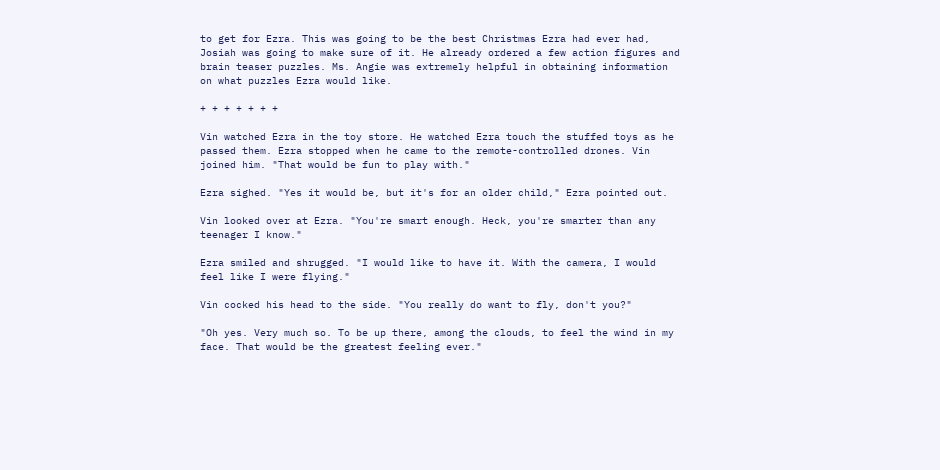to get for Ezra. This was going to be the best Christmas Ezra had ever had, Josiah was going to make sure of it. He already ordered a few action figures and brain teaser puzzles. Ms. Angie was extremely helpful in obtaining information on what puzzles Ezra would like.

+ + + + + + +

Vin watched Ezra in the toy store. He watched Ezra touch the stuffed toys as he passed them. Ezra stopped when he came to the remote-controlled drones. Vin joined him. "That would be fun to play with."

Ezra sighed. "Yes it would be, but it's for an older child," Ezra pointed out.

Vin looked over at Ezra. "You're smart enough. Heck, you're smarter than any teenager I know."

Ezra smiled and shrugged. "I would like to have it. With the camera, I would feel like I were flying."

Vin cocked his head to the side. "You really do want to fly, don't you?"

"Oh yes. Very much so. To be up there, among the clouds, to feel the wind in my face. That would be the greatest feeling ever."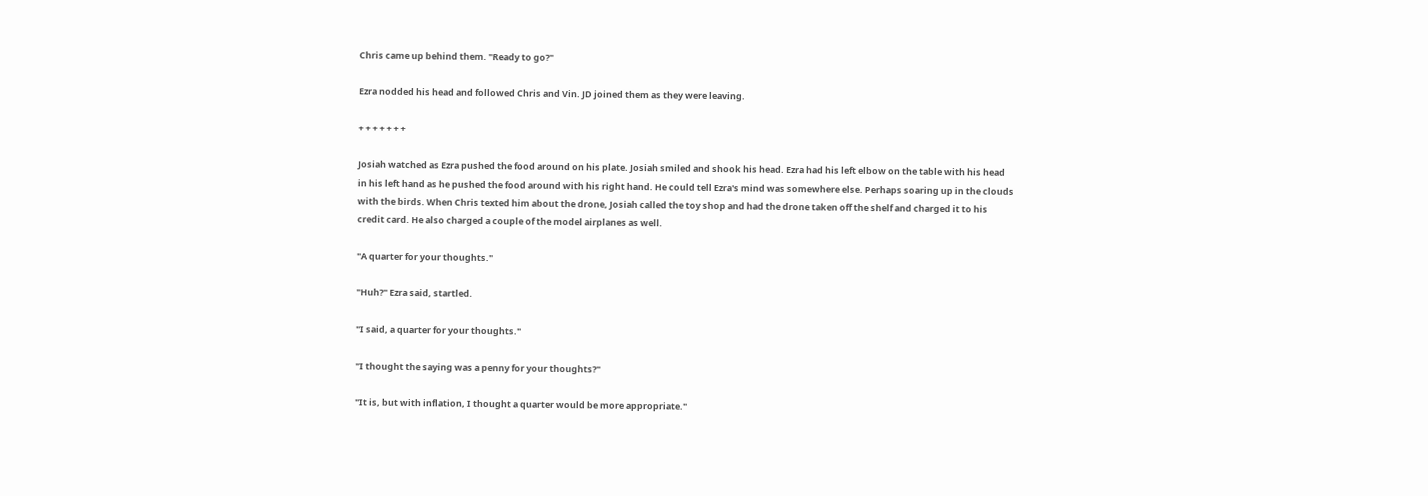Chris came up behind them. "Ready to go?"

Ezra nodded his head and followed Chris and Vin. JD joined them as they were leaving.

+ + + + + + +

Josiah watched as Ezra pushed the food around on his plate. Josiah smiled and shook his head. Ezra had his left elbow on the table with his head in his left hand as he pushed the food around with his right hand. He could tell Ezra's mind was somewhere else. Perhaps soaring up in the clouds with the birds. When Chris texted him about the drone, Josiah called the toy shop and had the drone taken off the shelf and charged it to his credit card. He also charged a couple of the model airplanes as well.

"A quarter for your thoughts."

"Huh?" Ezra said, startled.

"I said, a quarter for your thoughts."

"I thought the saying was a penny for your thoughts?"

"It is, but with inflation, I thought a quarter would be more appropriate."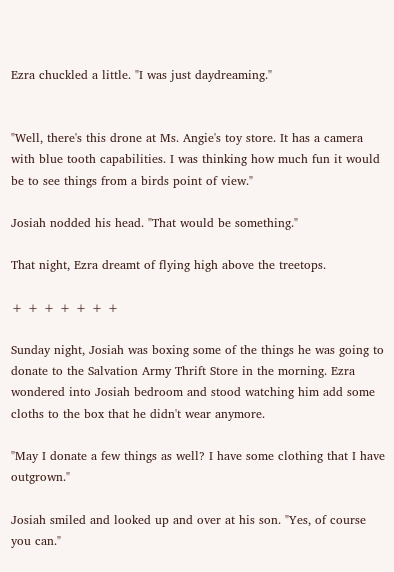Ezra chuckled a little. "I was just daydreaming."


"Well, there's this drone at Ms. Angie's toy store. It has a camera with blue tooth capabilities. I was thinking how much fun it would be to see things from a birds point of view."

Josiah nodded his head. "That would be something."

That night, Ezra dreamt of flying high above the treetops.

+ + + + + + +

Sunday night, Josiah was boxing some of the things he was going to donate to the Salvation Army Thrift Store in the morning. Ezra wondered into Josiah bedroom and stood watching him add some cloths to the box that he didn't wear anymore.

"May I donate a few things as well? I have some clothing that I have outgrown."

Josiah smiled and looked up and over at his son. "Yes, of course you can."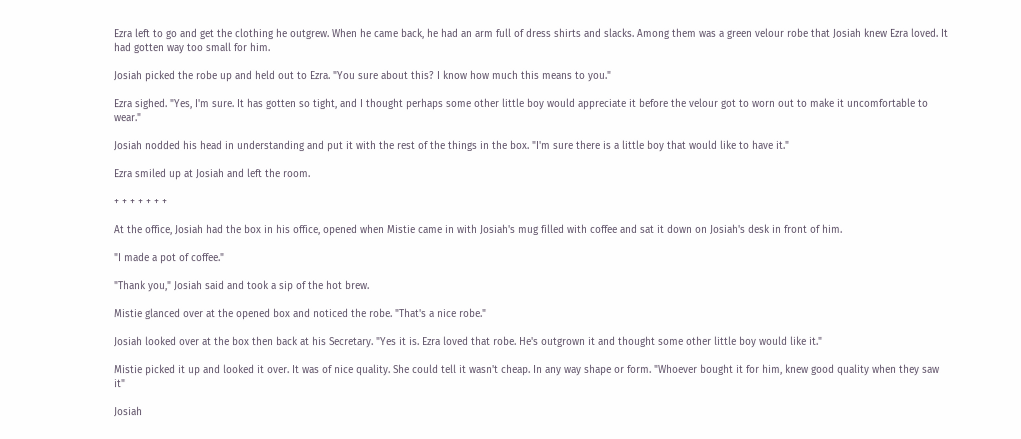Ezra left to go and get the clothing he outgrew. When he came back, he had an arm full of dress shirts and slacks. Among them was a green velour robe that Josiah knew Ezra loved. It had gotten way too small for him.

Josiah picked the robe up and held out to Ezra. "You sure about this? I know how much this means to you."

Ezra sighed. "Yes, I'm sure. It has gotten so tight, and I thought perhaps some other little boy would appreciate it before the velour got to worn out to make it uncomfortable to wear."

Josiah nodded his head in understanding and put it with the rest of the things in the box. "I'm sure there is a little boy that would like to have it."

Ezra smiled up at Josiah and left the room.

+ + + + + + +

At the office, Josiah had the box in his office, opened when Mistie came in with Josiah's mug filled with coffee and sat it down on Josiah's desk in front of him.

"I made a pot of coffee."

"Thank you," Josiah said and took a sip of the hot brew.

Mistie glanced over at the opened box and noticed the robe. "That's a nice robe."

Josiah looked over at the box then back at his Secretary. "Yes it is. Ezra loved that robe. He's outgrown it and thought some other little boy would like it."

Mistie picked it up and looked it over. It was of nice quality. She could tell it wasn't cheap. In any way shape or form. "Whoever bought it for him, knew good quality when they saw it"

Josiah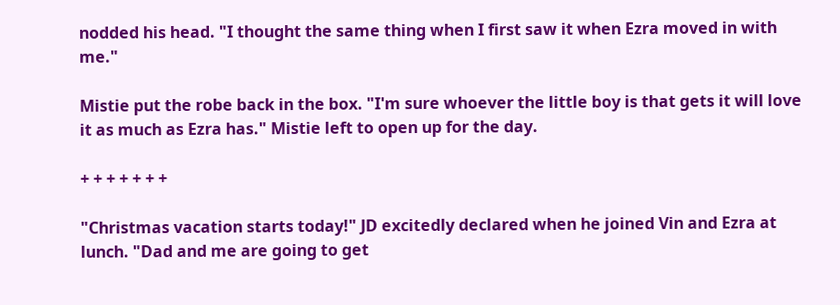nodded his head. "I thought the same thing when I first saw it when Ezra moved in with me."

Mistie put the robe back in the box. "I'm sure whoever the little boy is that gets it will love it as much as Ezra has." Mistie left to open up for the day.

+ + + + + + +

"Christmas vacation starts today!" JD excitedly declared when he joined Vin and Ezra at lunch. "Dad and me are going to get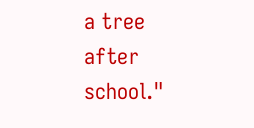a tree after school."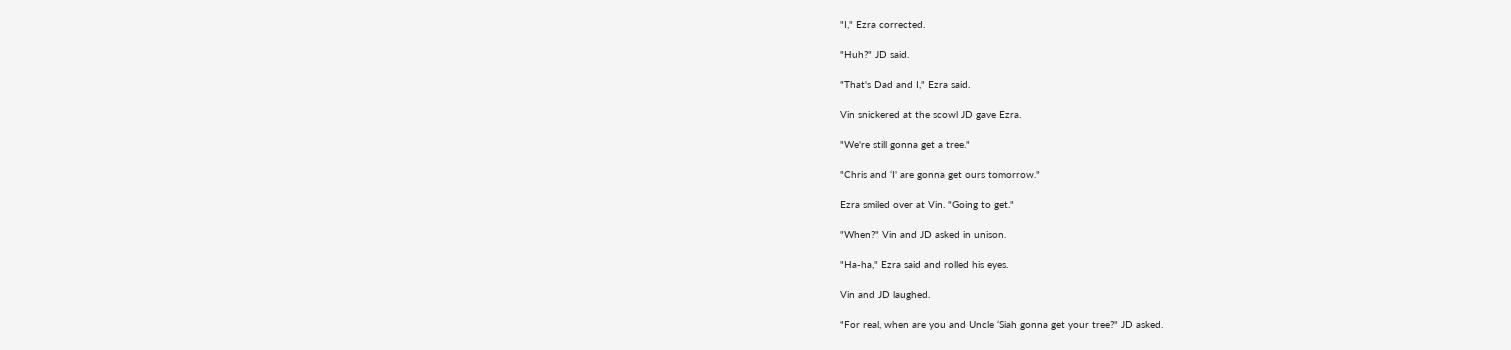"I," Ezra corrected.

"Huh?" JD said.

"That's Dad and I," Ezra said.

Vin snickered at the scowl JD gave Ezra.

"We're still gonna get a tree."

"Chris and ‘I' are gonna get ours tomorrow."

Ezra smiled over at Vin. "Going to get."

"When?" Vin and JD asked in unison.

"Ha-ha," Ezra said and rolled his eyes.

Vin and JD laughed.

"For real, when are you and Uncle ‘Siah gonna get your tree?" JD asked.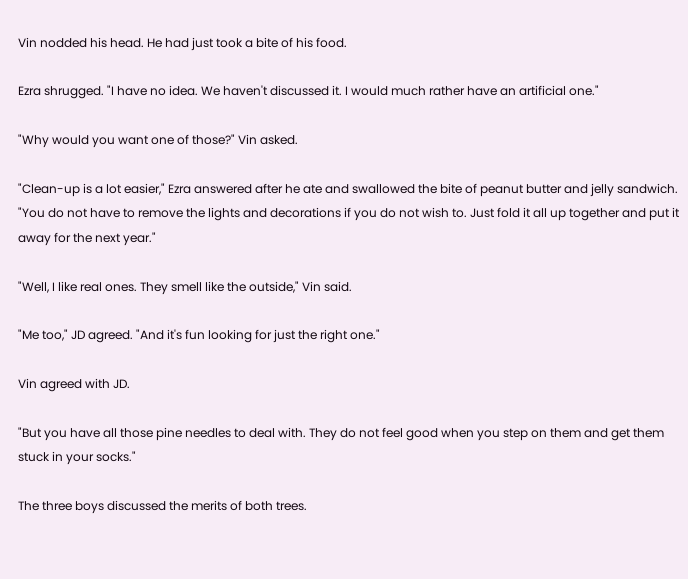Vin nodded his head. He had just took a bite of his food.

Ezra shrugged. "I have no idea. We haven't discussed it. I would much rather have an artificial one."

"Why would you want one of those?" Vin asked.

"Clean-up is a lot easier," Ezra answered after he ate and swallowed the bite of peanut butter and jelly sandwich. "You do not have to remove the lights and decorations if you do not wish to. Just fold it all up together and put it away for the next year."

"Well, I like real ones. They smell like the outside," Vin said.

"Me too," JD agreed. "And it's fun looking for just the right one."

Vin agreed with JD.

"But you have all those pine needles to deal with. They do not feel good when you step on them and get them stuck in your socks."

The three boys discussed the merits of both trees.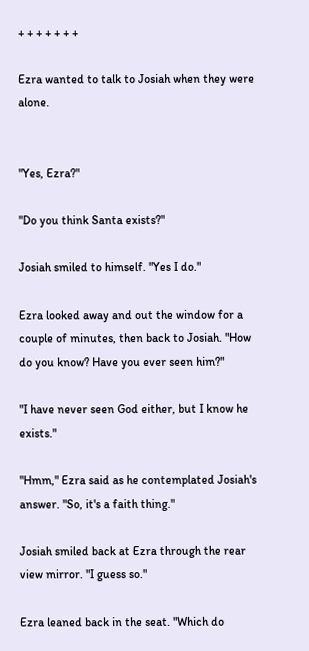+ + + + + + +

Ezra wanted to talk to Josiah when they were alone.


"Yes, Ezra?"

"Do you think Santa exists?"

Josiah smiled to himself. "Yes I do."

Ezra looked away and out the window for a couple of minutes, then back to Josiah. "How do you know? Have you ever seen him?"

"I have never seen God either, but I know he exists."

"Hmm," Ezra said as he contemplated Josiah's answer. "So, it's a faith thing."

Josiah smiled back at Ezra through the rear view mirror. "I guess so."

Ezra leaned back in the seat. "Which do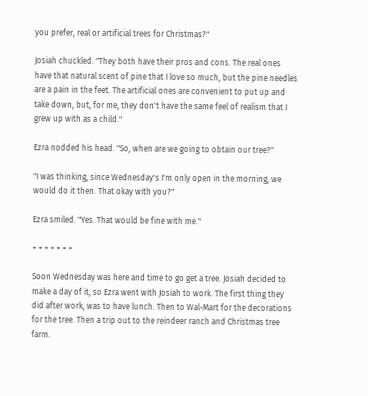you prefer, real or artificial trees for Christmas?"

Josiah chuckled. "They both have their pros and cons. The real ones have that natural scent of pine that I love so much, but the pine needles are a pain in the feet. The artificial ones are convenient to put up and take down, but, for me, they don't have the same feel of realism that I grew up with as a child."

Ezra nodded his head. "So, when are we going to obtain our tree?"

"I was thinking, since Wednesday's I'm only open in the morning, we would do it then. That okay with you?"

Ezra smiled. "Yes. That would be fine with me."

+ + + + + + +

Soon Wednesday was here and time to go get a tree. Josiah decided to make a day of it, so Ezra went with Josiah to work. The first thing they did after work, was to have lunch. Then to Wal-Mart for the decorations for the tree. Then a trip out to the reindeer ranch and Christmas tree farm.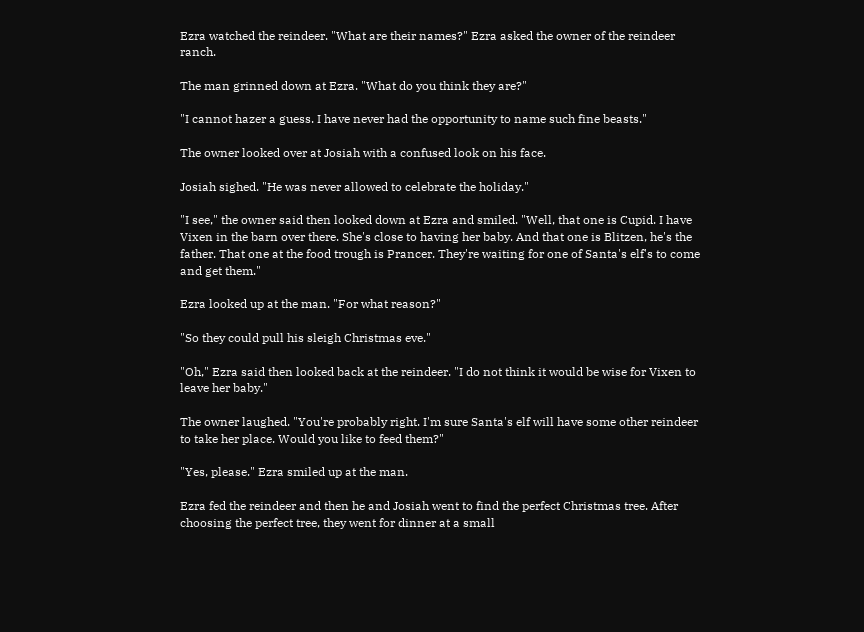Ezra watched the reindeer. "What are their names?" Ezra asked the owner of the reindeer ranch.

The man grinned down at Ezra. "What do you think they are?"

"I cannot hazer a guess. I have never had the opportunity to name such fine beasts."

The owner looked over at Josiah with a confused look on his face.

Josiah sighed. "He was never allowed to celebrate the holiday."

"I see," the owner said then looked down at Ezra and smiled. "Well, that one is Cupid. I have Vixen in the barn over there. She's close to having her baby. And that one is Blitzen, he's the father. That one at the food trough is Prancer. They're waiting for one of Santa's elf's to come and get them."

Ezra looked up at the man. "For what reason?"

"So they could pull his sleigh Christmas eve."

"Oh," Ezra said then looked back at the reindeer. "I do not think it would be wise for Vixen to leave her baby."

The owner laughed. "You're probably right. I'm sure Santa's elf will have some other reindeer to take her place. Would you like to feed them?"

"Yes, please." Ezra smiled up at the man.

Ezra fed the reindeer and then he and Josiah went to find the perfect Christmas tree. After choosing the perfect tree, they went for dinner at a small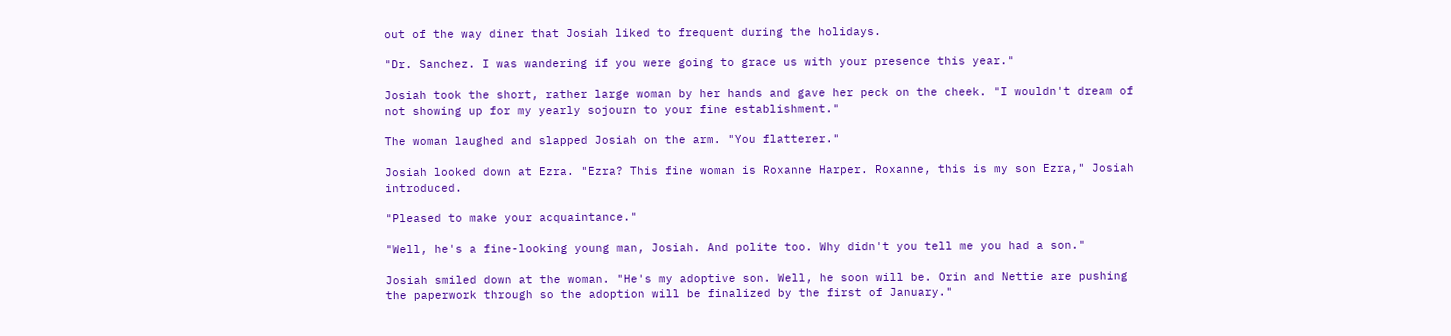out of the way diner that Josiah liked to frequent during the holidays.

"Dr. Sanchez. I was wandering if you were going to grace us with your presence this year."

Josiah took the short, rather large woman by her hands and gave her peck on the cheek. "I wouldn't dream of not showing up for my yearly sojourn to your fine establishment."

The woman laughed and slapped Josiah on the arm. "You flatterer."

Josiah looked down at Ezra. "Ezra? This fine woman is Roxanne Harper. Roxanne, this is my son Ezra," Josiah introduced.

"Pleased to make your acquaintance."

"Well, he's a fine-looking young man, Josiah. And polite too. Why didn't you tell me you had a son."

Josiah smiled down at the woman. "He's my adoptive son. Well, he soon will be. Orin and Nettie are pushing the paperwork through so the adoption will be finalized by the first of January."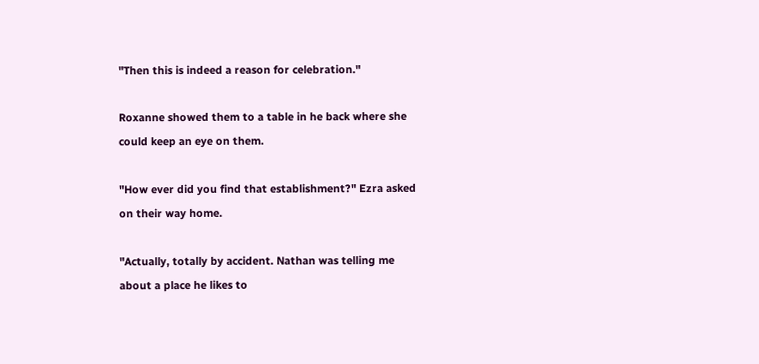"Then this is indeed a reason for celebration."

Roxanne showed them to a table in he back where she could keep an eye on them.

"How ever did you find that establishment?" Ezra asked on their way home.

"Actually, totally by accident. Nathan was telling me about a place he likes to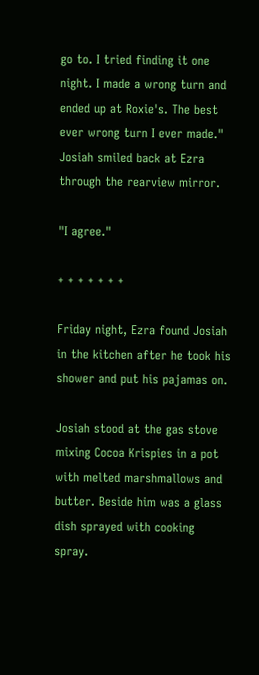go to. I tried finding it one night. I made a wrong turn and ended up at Roxie's. The best ever wrong turn I ever made." Josiah smiled back at Ezra through the rearview mirror.

"I agree."

+ + + + + + +

Friday night, Ezra found Josiah in the kitchen after he took his shower and put his pajamas on.

Josiah stood at the gas stove mixing Cocoa Krispies in a pot with melted marshmallows and butter. Beside him was a glass dish sprayed with cooking spray.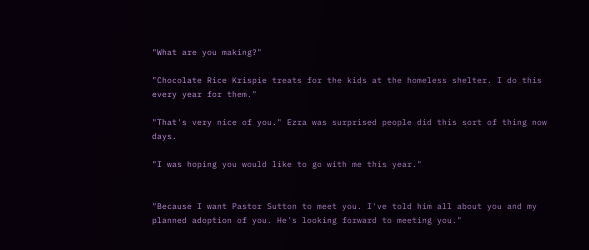"What are you making?"

"Chocolate Rice Krispie treats for the kids at the homeless shelter. I do this every year for them."

"That's very nice of you." Ezra was surprised people did this sort of thing now days.

"I was hoping you would like to go with me this year."


"Because I want Pastor Sutton to meet you. I've told him all about you and my planned adoption of you. He's looking forward to meeting you."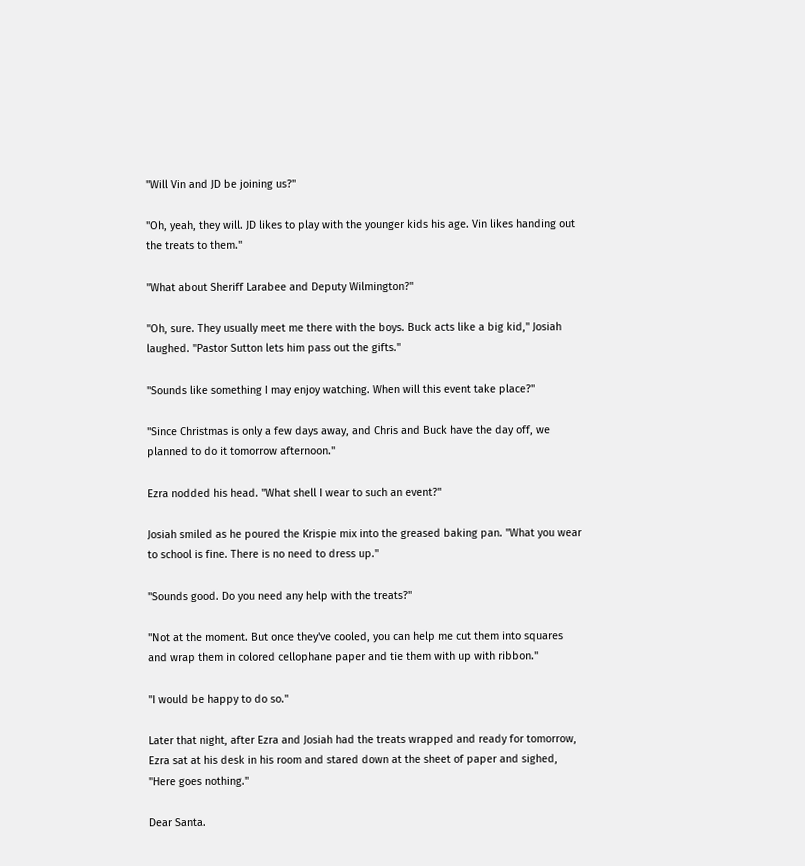"Will Vin and JD be joining us?"

"Oh, yeah, they will. JD likes to play with the younger kids his age. Vin likes handing out the treats to them."

"What about Sheriff Larabee and Deputy Wilmington?"

"Oh, sure. They usually meet me there with the boys. Buck acts like a big kid," Josiah laughed. "Pastor Sutton lets him pass out the gifts."

"Sounds like something I may enjoy watching. When will this event take place?"

"Since Christmas is only a few days away, and Chris and Buck have the day off, we planned to do it tomorrow afternoon."

Ezra nodded his head. "What shell I wear to such an event?"

Josiah smiled as he poured the Krispie mix into the greased baking pan. "What you wear to school is fine. There is no need to dress up."

"Sounds good. Do you need any help with the treats?"

"Not at the moment. But once they've cooled, you can help me cut them into squares and wrap them in colored cellophane paper and tie them with up with ribbon."

"I would be happy to do so."

Later that night, after Ezra and Josiah had the treats wrapped and ready for tomorrow, Ezra sat at his desk in his room and stared down at the sheet of paper and sighed, "Here goes nothing."

Dear Santa.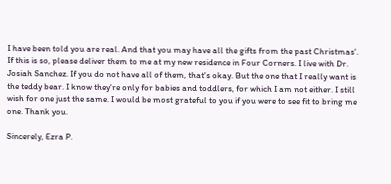I have been told you are real. And that you may have all the gifts from the past Christmas'. If this is so, please deliver them to me at my new residence in Four Corners. I live with Dr. Josiah Sanchez. If you do not have all of them, that's okay. But the one that I really want is the teddy bear. I know they're only for babies and toddlers, for which I am not either. I still wish for one just the same. I would be most grateful to you if you were to see fit to bring me one. Thank you.

Sincerely, Ezra P.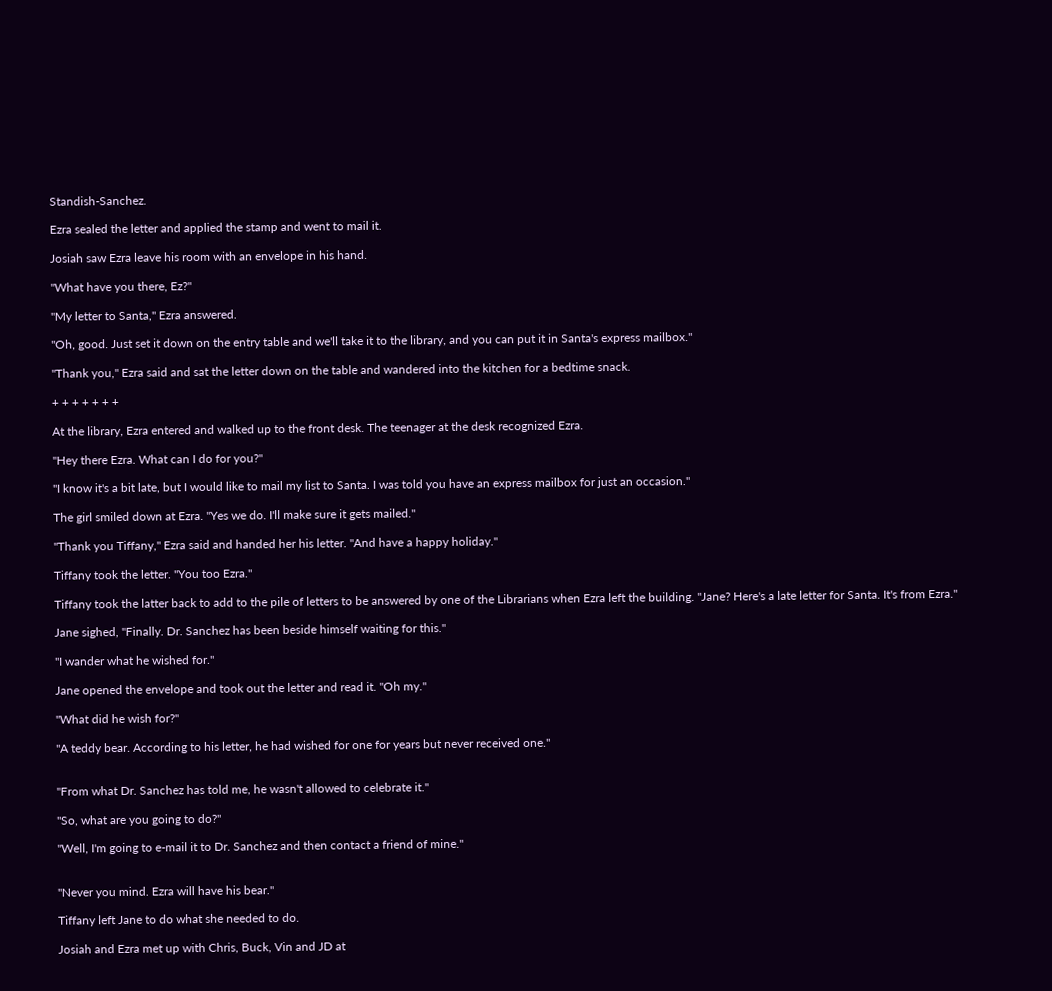Standish-Sanchez.

Ezra sealed the letter and applied the stamp and went to mail it.

Josiah saw Ezra leave his room with an envelope in his hand.

"What have you there, Ez?"

"My letter to Santa," Ezra answered.

"Oh, good. Just set it down on the entry table and we'll take it to the library, and you can put it in Santa's express mailbox."

"Thank you," Ezra said and sat the letter down on the table and wandered into the kitchen for a bedtime snack.

+ + + + + + +

At the library, Ezra entered and walked up to the front desk. The teenager at the desk recognized Ezra.

"Hey there Ezra. What can I do for you?"

"I know it's a bit late, but I would like to mail my list to Santa. I was told you have an express mailbox for just an occasion."

The girl smiled down at Ezra. "Yes we do. I'll make sure it gets mailed."

"Thank you Tiffany," Ezra said and handed her his letter. "And have a happy holiday."

Tiffany took the letter. "You too Ezra."

Tiffany took the latter back to add to the pile of letters to be answered by one of the Librarians when Ezra left the building. "Jane? Here's a late letter for Santa. It's from Ezra."

Jane sighed, "Finally. Dr. Sanchez has been beside himself waiting for this."

"I wander what he wished for."

Jane opened the envelope and took out the letter and read it. "Oh my."

"What did he wish for?"

"A teddy bear. According to his letter, he had wished for one for years but never received one."


"From what Dr. Sanchez has told me, he wasn't allowed to celebrate it."

"So, what are you going to do?"

"Well, I'm going to e-mail it to Dr. Sanchez and then contact a friend of mine."


"Never you mind. Ezra will have his bear."

Tiffany left Jane to do what she needed to do.

Josiah and Ezra met up with Chris, Buck, Vin and JD at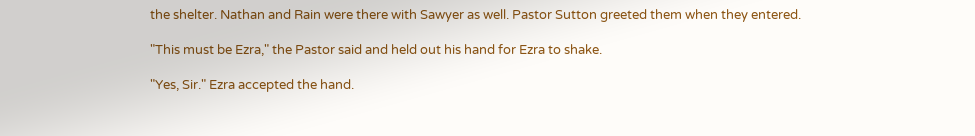the shelter. Nathan and Rain were there with Sawyer as well. Pastor Sutton greeted them when they entered.

"This must be Ezra," the Pastor said and held out his hand for Ezra to shake.

"Yes, Sir." Ezra accepted the hand.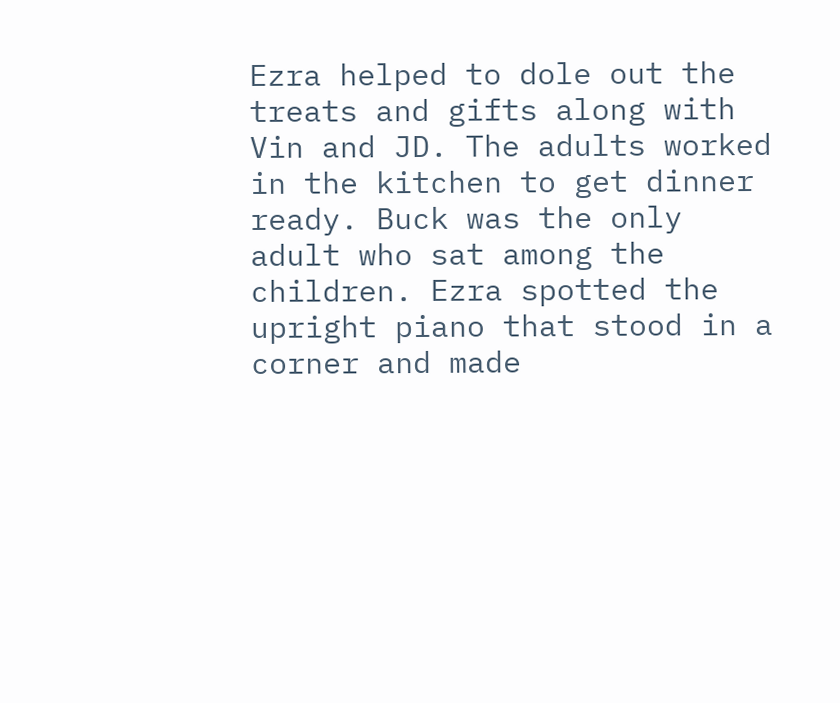Ezra helped to dole out the treats and gifts along with Vin and JD. The adults worked in the kitchen to get dinner ready. Buck was the only adult who sat among the children. Ezra spotted the upright piano that stood in a corner and made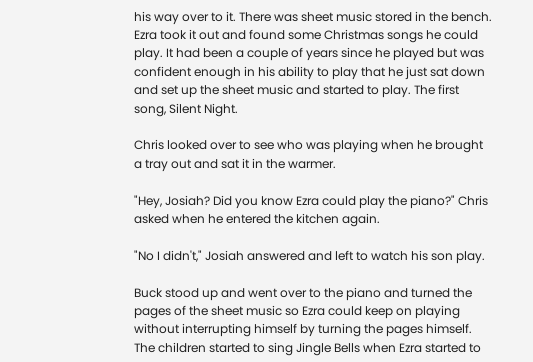his way over to it. There was sheet music stored in the bench. Ezra took it out and found some Christmas songs he could play. It had been a couple of years since he played but was confident enough in his ability to play that he just sat down and set up the sheet music and started to play. The first song, Silent Night.

Chris looked over to see who was playing when he brought a tray out and sat it in the warmer.

"Hey, Josiah? Did you know Ezra could play the piano?" Chris asked when he entered the kitchen again.

"No I didn't," Josiah answered and left to watch his son play.

Buck stood up and went over to the piano and turned the pages of the sheet music so Ezra could keep on playing without interrupting himself by turning the pages himself. The children started to sing Jingle Bells when Ezra started to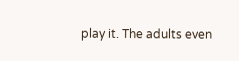play it. The adults even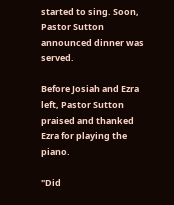started to sing. Soon, Pastor Sutton announced dinner was served.

Before Josiah and Ezra left, Pastor Sutton praised and thanked Ezra for playing the piano.

"Did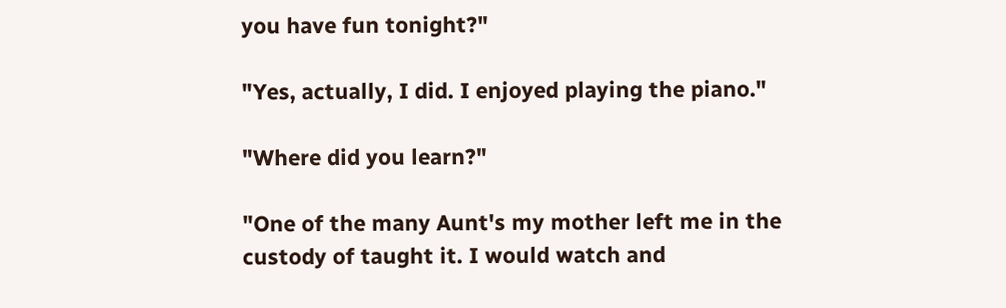you have fun tonight?"

"Yes, actually, I did. I enjoyed playing the piano."

"Where did you learn?"

"One of the many Aunt's my mother left me in the custody of taught it. I would watch and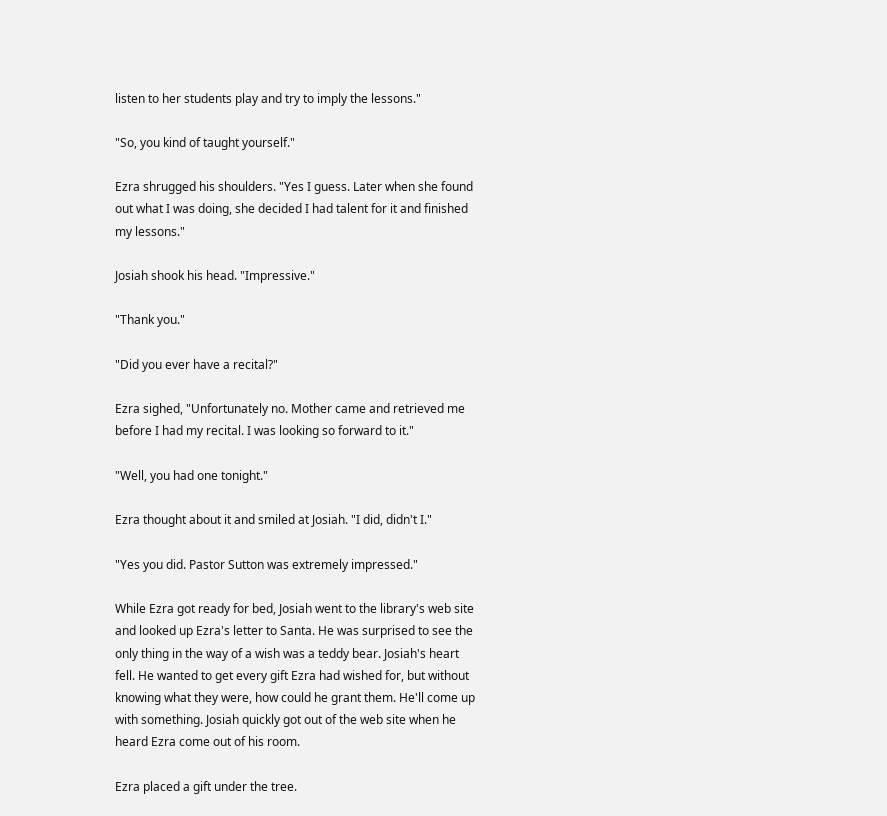listen to her students play and try to imply the lessons."

"So, you kind of taught yourself."

Ezra shrugged his shoulders. "Yes I guess. Later when she found out what I was doing, she decided I had talent for it and finished my lessons."

Josiah shook his head. "Impressive."

"Thank you."

"Did you ever have a recital?"

Ezra sighed, "Unfortunately no. Mother came and retrieved me before I had my recital. I was looking so forward to it."

"Well, you had one tonight."

Ezra thought about it and smiled at Josiah. "I did, didn't I."

"Yes you did. Pastor Sutton was extremely impressed."

While Ezra got ready for bed, Josiah went to the library's web site and looked up Ezra's letter to Santa. He was surprised to see the only thing in the way of a wish was a teddy bear. Josiah's heart fell. He wanted to get every gift Ezra had wished for, but without knowing what they were, how could he grant them. He'll come up with something. Josiah quickly got out of the web site when he heard Ezra come out of his room.

Ezra placed a gift under the tree.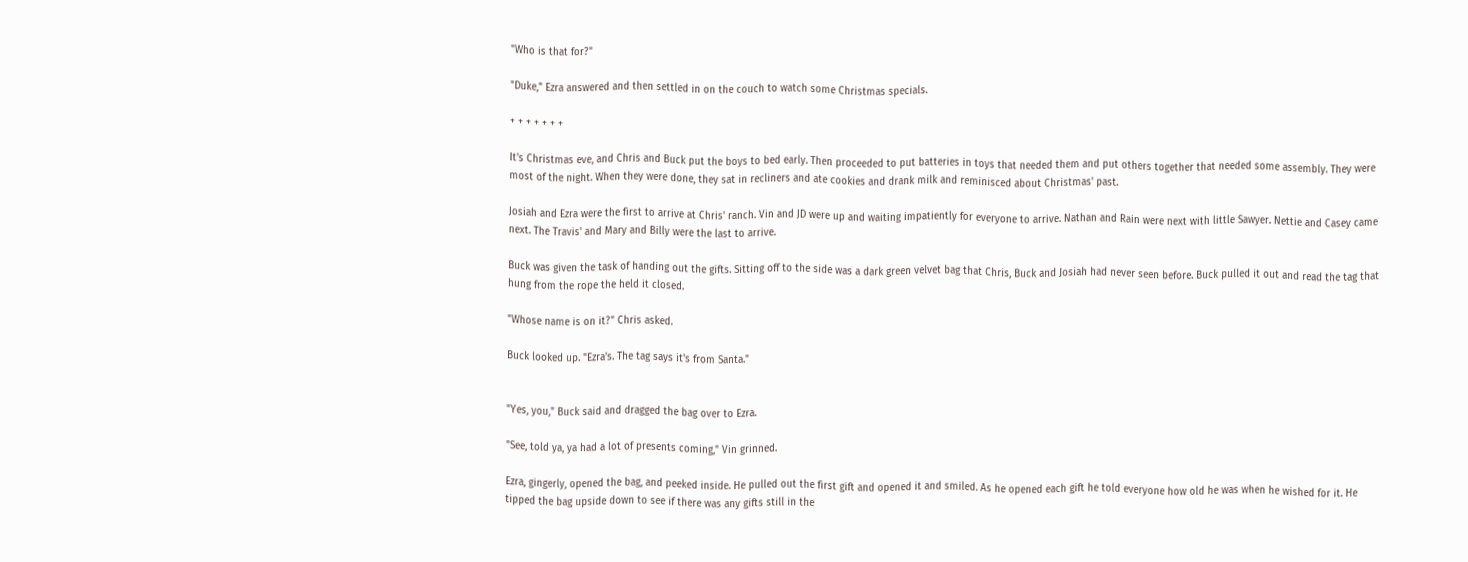"Who is that for?"

"Duke," Ezra answered and then settled in on the couch to watch some Christmas specials.

+ + + + + + +

It's Christmas eve, and Chris and Buck put the boys to bed early. Then proceeded to put batteries in toys that needed them and put others together that needed some assembly. They were most of the night. When they were done, they sat in recliners and ate cookies and drank milk and reminisced about Christmas' past.

Josiah and Ezra were the first to arrive at Chris' ranch. Vin and JD were up and waiting impatiently for everyone to arrive. Nathan and Rain were next with little Sawyer. Nettie and Casey came next. The Travis' and Mary and Billy were the last to arrive.

Buck was given the task of handing out the gifts. Sitting off to the side was a dark green velvet bag that Chris, Buck and Josiah had never seen before. Buck pulled it out and read the tag that hung from the rope the held it closed.

"Whose name is on it?" Chris asked.

Buck looked up. "Ezra's. The tag says it's from Santa."


"Yes, you," Buck said and dragged the bag over to Ezra.

"See, told ya, ya had a lot of presents coming," Vin grinned.

Ezra, gingerly, opened the bag, and peeked inside. He pulled out the first gift and opened it and smiled. As he opened each gift he told everyone how old he was when he wished for it. He tipped the bag upside down to see if there was any gifts still in the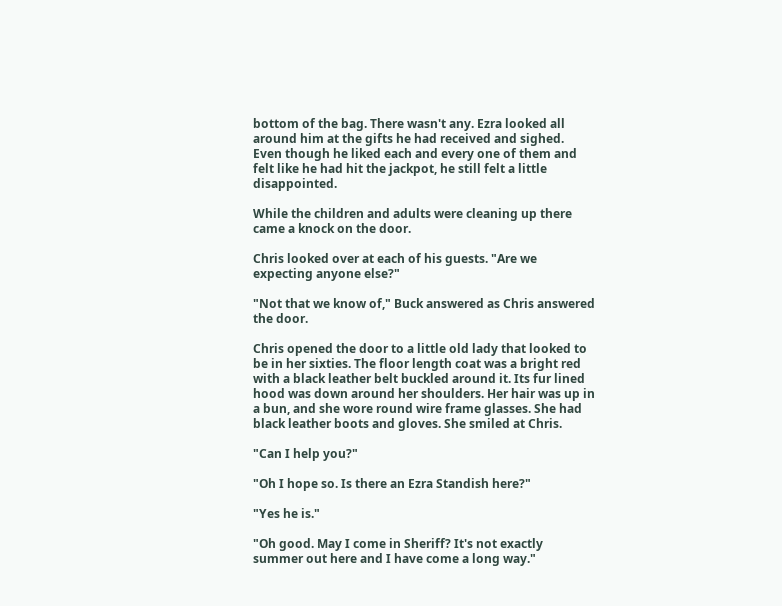bottom of the bag. There wasn't any. Ezra looked all around him at the gifts he had received and sighed. Even though he liked each and every one of them and felt like he had hit the jackpot, he still felt a little disappointed.

While the children and adults were cleaning up there came a knock on the door.

Chris looked over at each of his guests. "Are we expecting anyone else?"

"Not that we know of," Buck answered as Chris answered the door.

Chris opened the door to a little old lady that looked to be in her sixties. The floor length coat was a bright red with a black leather belt buckled around it. Its fur lined hood was down around her shoulders. Her hair was up in a bun, and she wore round wire frame glasses. She had black leather boots and gloves. She smiled at Chris.

"Can I help you?"

"Oh I hope so. Is there an Ezra Standish here?"

"Yes he is."

"Oh good. May I come in Sheriff? It's not exactly summer out here and I have come a long way."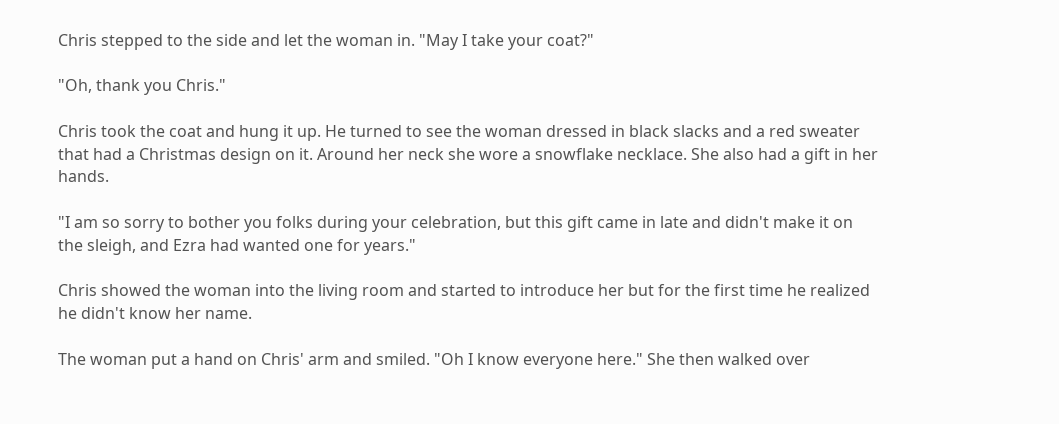Chris stepped to the side and let the woman in. "May I take your coat?"

"Oh, thank you Chris."

Chris took the coat and hung it up. He turned to see the woman dressed in black slacks and a red sweater that had a Christmas design on it. Around her neck she wore a snowflake necklace. She also had a gift in her hands.

"I am so sorry to bother you folks during your celebration, but this gift came in late and didn't make it on the sleigh, and Ezra had wanted one for years."

Chris showed the woman into the living room and started to introduce her but for the first time he realized he didn't know her name.

The woman put a hand on Chris' arm and smiled. "Oh I know everyone here." She then walked over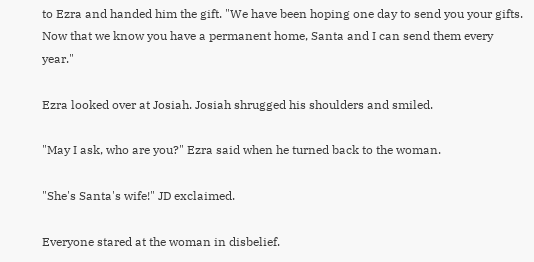to Ezra and handed him the gift. "We have been hoping one day to send you your gifts. Now that we know you have a permanent home, Santa and I can send them every year."

Ezra looked over at Josiah. Josiah shrugged his shoulders and smiled.

"May I ask, who are you?" Ezra said when he turned back to the woman.

"She's Santa's wife!" JD exclaimed.

Everyone stared at the woman in disbelief.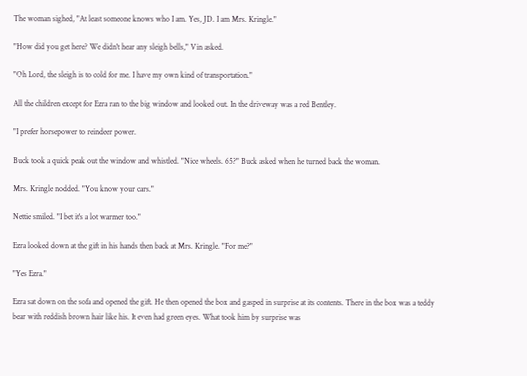The woman sighed, "At least someone knows who I am. Yes, JD. I am Mrs. Kringle."

"How did you get here? We didn't hear any sleigh bells," Vin asked.

"Oh Lord, the sleigh is to cold for me. I have my own kind of transportation."

All the children except for Ezra ran to the big window and looked out. In the driveway was a red Bentley.

"I prefer horsepower to reindeer power.

Buck took a quick peak out the window and whistled. "Nice wheels. 65?" Buck asked when he turned back the woman.

Mrs. Kringle nodded. "You know your cars."

Nettie smiled. "I bet it's a lot warmer too."

Ezra looked down at the gift in his hands then back at Mrs. Kringle. "For me?"

"Yes Ezra."

Ezra sat down on the sofa and opened the gift. He then opened the box and gasped in surprise at its contents. There in the box was a teddy bear with reddish brown hair like his. It even had green eyes. What took him by surprise was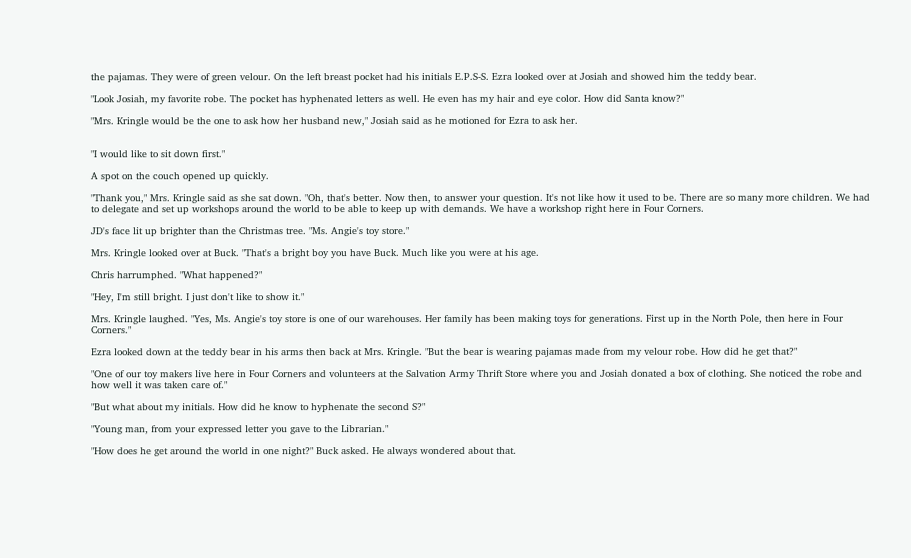the pajamas. They were of green velour. On the left breast pocket had his initials E.P.S-S. Ezra looked over at Josiah and showed him the teddy bear.

"Look Josiah, my favorite robe. The pocket has hyphenated letters as well. He even has my hair and eye color. How did Santa know?"

"Mrs. Kringle would be the one to ask how her husband new," Josiah said as he motioned for Ezra to ask her.


"I would like to sit down first."

A spot on the couch opened up quickly.

"Thank you," Mrs. Kringle said as she sat down. "Oh, that's better. Now then, to answer your question. It's not like how it used to be. There are so many more children. We had to delegate and set up workshops around the world to be able to keep up with demands. We have a workshop right here in Four Corners.

JD's face lit up brighter than the Christmas tree. "Ms. Angie's toy store."

Mrs. Kringle looked over at Buck. "That's a bright boy you have Buck. Much like you were at his age.

Chris harrumphed. "What happened?"

"Hey, I'm still bright. I just don't like to show it."

Mrs. Kringle laughed. "Yes, Ms. Angie's toy store is one of our warehouses. Her family has been making toys for generations. First up in the North Pole, then here in Four Corners."

Ezra looked down at the teddy bear in his arms then back at Mrs. Kringle. "But the bear is wearing pajamas made from my velour robe. How did he get that?"

"One of our toy makers live here in Four Corners and volunteers at the Salvation Army Thrift Store where you and Josiah donated a box of clothing. She noticed the robe and how well it was taken care of."

"But what about my initials. How did he know to hyphenate the second S?"

"Young man, from your expressed letter you gave to the Librarian."

"How does he get around the world in one night?" Buck asked. He always wondered about that.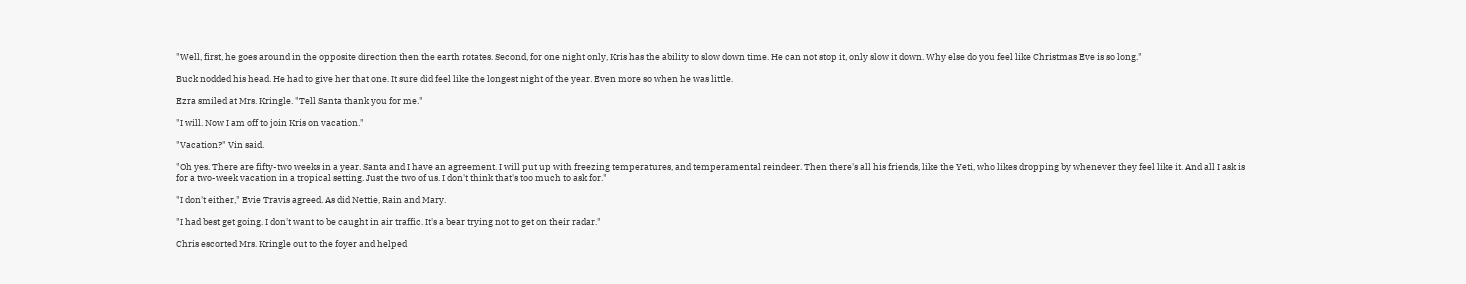"Well, first, he goes around in the opposite direction then the earth rotates. Second, for one night only, Kris has the ability to slow down time. He can not stop it, only slow it down. Why else do you feel like Christmas Eve is so long."

Buck nodded his head. He had to give her that one. It sure did feel like the longest night of the year. Even more so when he was little.

Ezra smiled at Mrs. Kringle. "Tell Santa thank you for me."

"I will. Now I am off to join Kris on vacation."

"Vacation?" Vin said.

"Oh yes. There are fifty-two weeks in a year. Santa and I have an agreement. I will put up with freezing temperatures, and temperamental reindeer. Then there's all his friends, like the Yeti, who likes dropping by whenever they feel like it. And all I ask is for a two-week vacation in a tropical setting. Just the two of us. I don't think that's too much to ask for."

"I don't either," Evie Travis agreed. As did Nettie, Rain and Mary.

"I had best get going. I don't want to be caught in air traffic. It's a bear trying not to get on their radar."

Chris escorted Mrs. Kringle out to the foyer and helped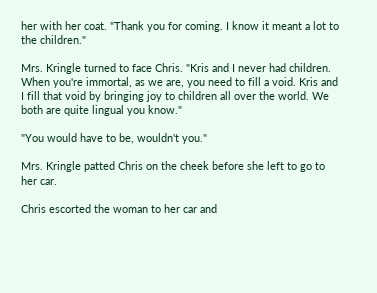her with her coat. "Thank you for coming. I know it meant a lot to the children."

Mrs. Kringle turned to face Chris. "Kris and I never had children. When you're immortal, as we are, you need to fill a void. Kris and I fill that void by bringing joy to children all over the world. We both are quite lingual you know."

"You would have to be, wouldn't you."

Mrs. Kringle patted Chris on the cheek before she left to go to her car.

Chris escorted the woman to her car and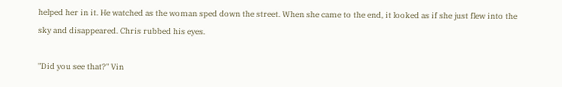helped her in it. He watched as the woman sped down the street. When she came to the end, it looked as if she just flew into the sky and disappeared. Chris rubbed his eyes.

"Did you see that?" Vin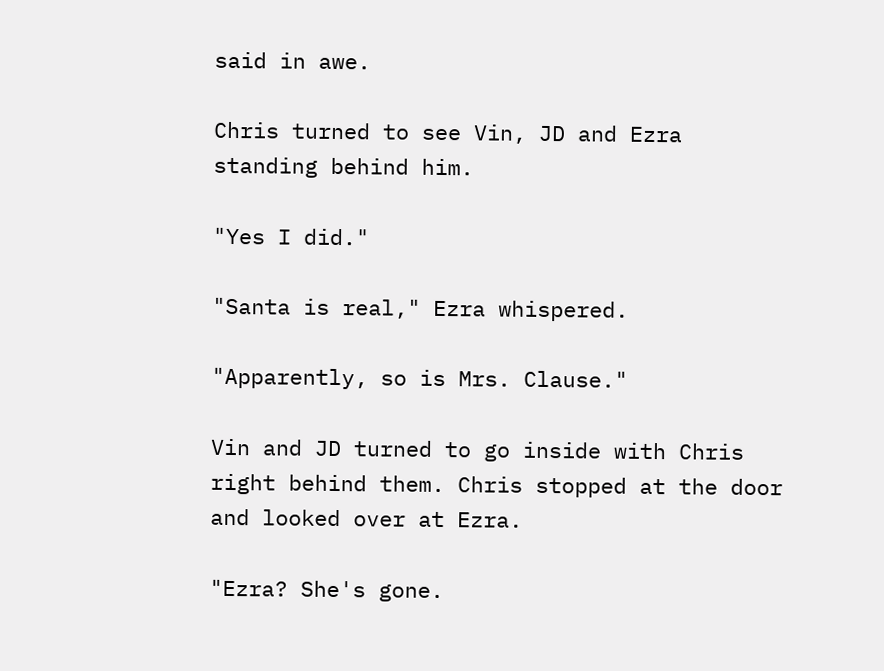said in awe.

Chris turned to see Vin, JD and Ezra standing behind him.

"Yes I did."

"Santa is real," Ezra whispered.

"Apparently, so is Mrs. Clause."

Vin and JD turned to go inside with Chris right behind them. Chris stopped at the door and looked over at Ezra.

"Ezra? She's gone.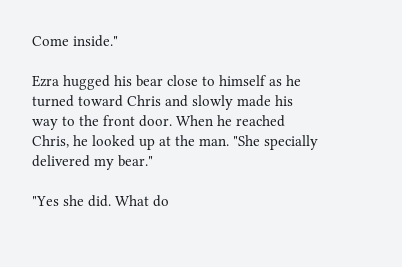Come inside."

Ezra hugged his bear close to himself as he turned toward Chris and slowly made his way to the front door. When he reached Chris, he looked up at the man. "She specially delivered my bear."

"Yes she did. What do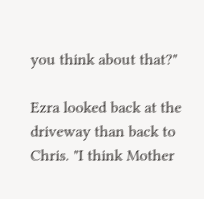you think about that?"

Ezra looked back at the driveway than back to Chris. "I think Mother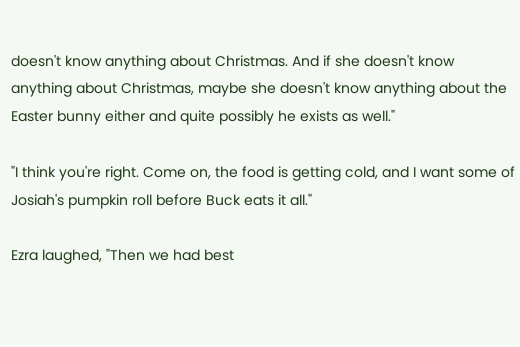doesn't know anything about Christmas. And if she doesn't know anything about Christmas, maybe she doesn't know anything about the Easter bunny either and quite possibly he exists as well."

"I think you're right. Come on, the food is getting cold, and I want some of Josiah's pumpkin roll before Buck eats it all."

Ezra laughed, "Then we had best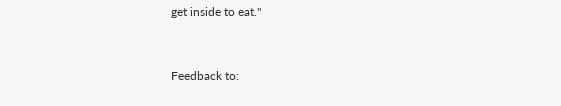get inside to eat."


Feedback to: